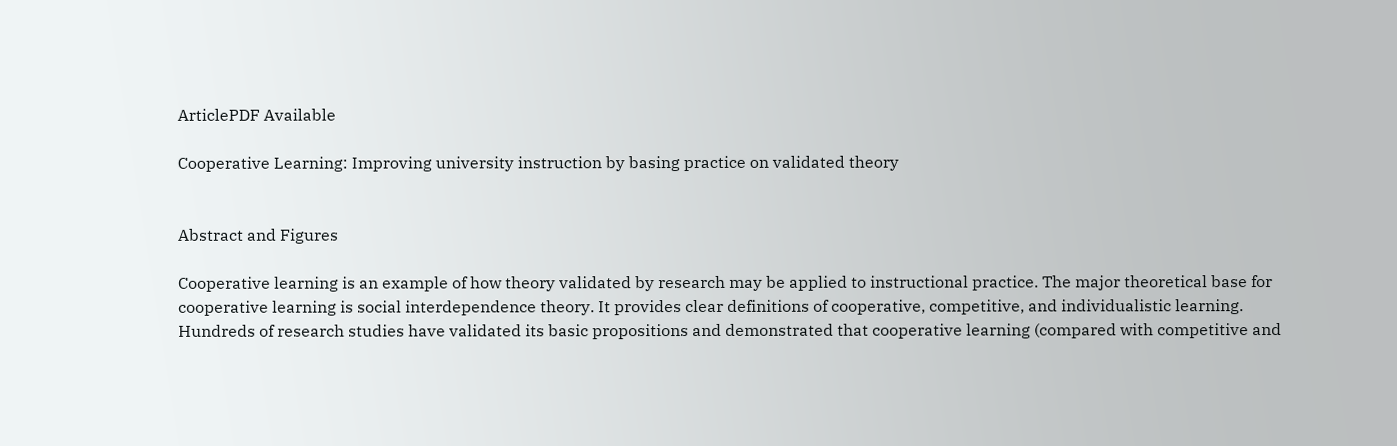ArticlePDF Available

Cooperative Learning: Improving university instruction by basing practice on validated theory


Abstract and Figures

Cooperative learning is an example of how theory validated by research may be applied to instructional practice. The major theoretical base for cooperative learning is social interdependence theory. It provides clear definitions of cooperative, competitive, and individualistic learning. Hundreds of research studies have validated its basic propositions and demonstrated that cooperative learning (compared with competitive and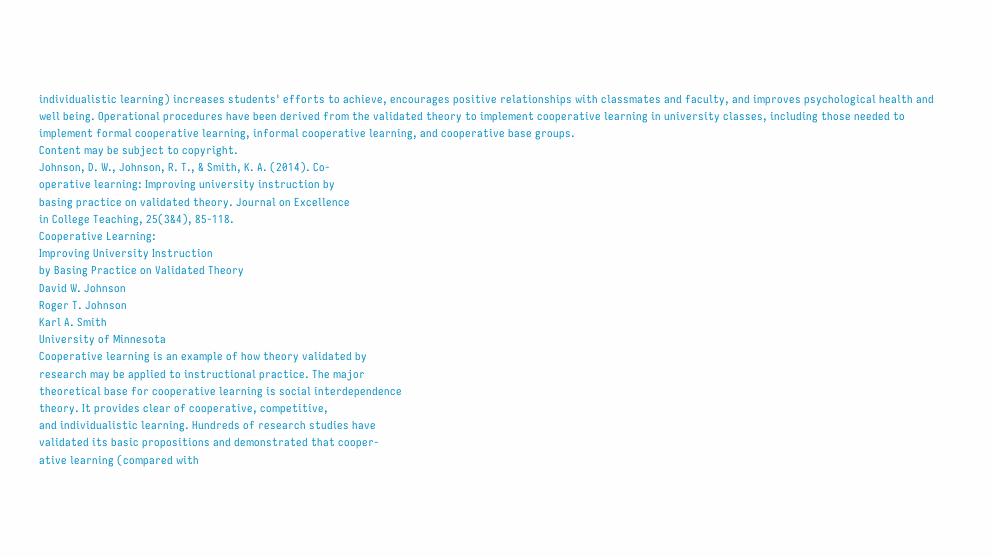individualistic learning) increases students' efforts to achieve, encourages positive relationships with classmates and faculty, and improves psychological health and well being. Operational procedures have been derived from the validated theory to implement cooperative learning in university classes, including those needed to implement formal cooperative learning, informal cooperative learning, and cooperative base groups.
Content may be subject to copyright.
Johnson, D. W., Johnson, R. T., & Smith, K. A. (2014). Co-
operative learning: Improving university instruction by
basing practice on validated theory. Journal on Excellence
in College Teaching, 25(3&4), 85-118.
Cooperative Learning:
Improving University Instruction
by Basing Practice on Validated Theory
David W. Johnson
Roger T. Johnson
Karl A. Smith
University of Minnesota
Cooperative learning is an example of how theory validated by
research may be applied to instructional practice. The major
theoretical base for cooperative learning is social interdependence
theory. It provides clear of cooperative, competitive,
and individualistic learning. Hundreds of research studies have
validated its basic propositions and demonstrated that cooper-
ative learning (compared with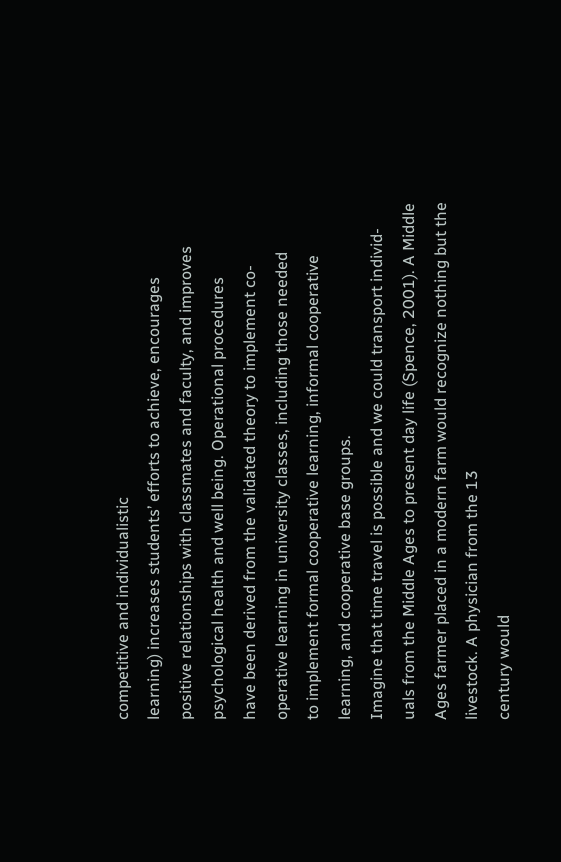competitive and individualistic
learning) increases students’ efforts to achieve, encourages
positive relationships with classmates and faculty, and improves
psychological health and well being. Operational procedures
have been derived from the validated theory to implement co-
operative learning in university classes, including those needed
to implement formal cooperative learning, informal cooperative
learning, and cooperative base groups.
Imagine that time travel is possible and we could transport individ-
uals from the Middle Ages to present day life (Spence, 2001). A Middle
Ages farmer placed in a modern farm would recognize nothing but the
livestock. A physician from the 13
century would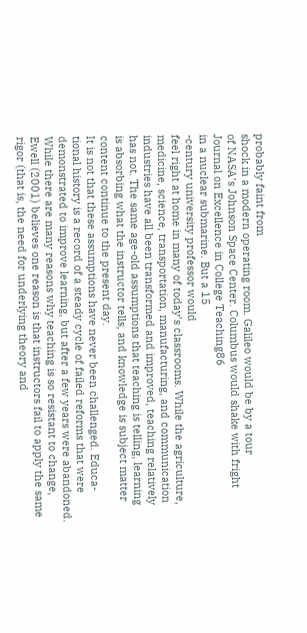probably faint from
shock in a modern operating room. Galileo would be by a tour
of NASA’s Johnson Space Center. Columbus would shake with fright
Journal on Excellence in College Teaching86
in a nuclear submarine. But a 15
-century university professor would
feel right at home in many of today’s classrooms. While the agriculture,
medicine, science, transportation, manufacturing, and communication
industries have all been transformed and improved, teaching relatively
has not. The same age-old assumptions that teaching is telling, learning
is absorbing what the instructor tells, and knowledge is subject matter
content continue to the present day.
It is not that these assumptions have never been challenged. Educa-
tional history is a record of a steady cycle of failed reforms that were
demonstrated to improve learning, but after a few years were abandoned.
While there are many reasons why teaching is so resistant to change,
Ewell (2001) believes one reason is that instructors fail to apply the same
rigor (that is, the need for underlying theory and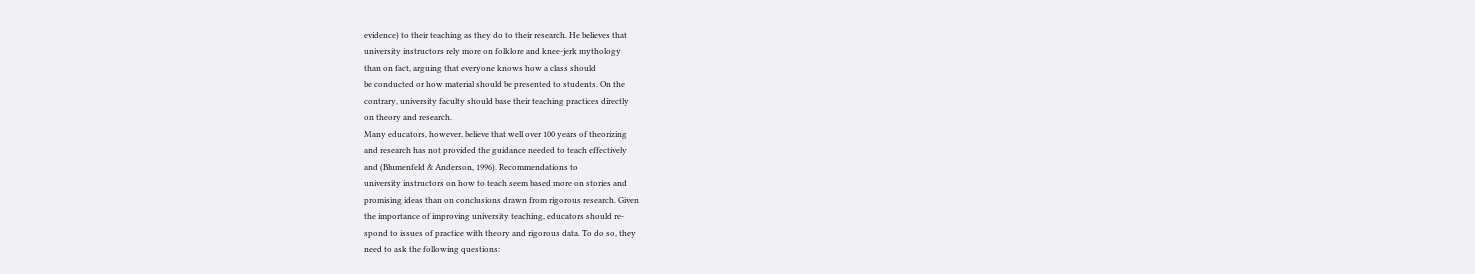evidence) to their teaching as they do to their research. He believes that
university instructors rely more on folklore and knee-jerk mythology
than on fact, arguing that everyone knows how a class should
be conducted or how material should be presented to students. On the
contrary, university faculty should base their teaching practices directly
on theory and research.
Many educators, however, believe that well over 100 years of theorizing
and research has not provided the guidance needed to teach effectively
and (Blumenfeld & Anderson, 1996). Recommendations to
university instructors on how to teach seem based more on stories and
promising ideas than on conclusions drawn from rigorous research. Given
the importance of improving university teaching, educators should re-
spond to issues of practice with theory and rigorous data. To do so, they
need to ask the following questions: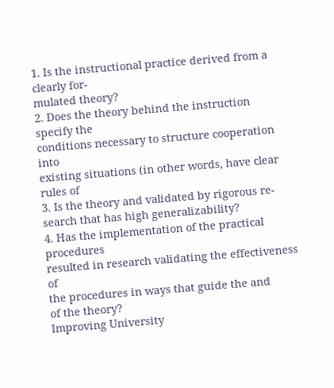1. Is the instructional practice derived from a clearly for-
mulated theory?
2. Does the theory behind the instruction specify the
conditions necessary to structure cooperation into
existing situations (in other words, have clear rules of
3. Is the theory and validated by rigorous re-
search that has high generalizability?
4. Has the implementation of the practical procedures
resulted in research validating the effectiveness of
the procedures in ways that guide the and
of the theory?
Improving University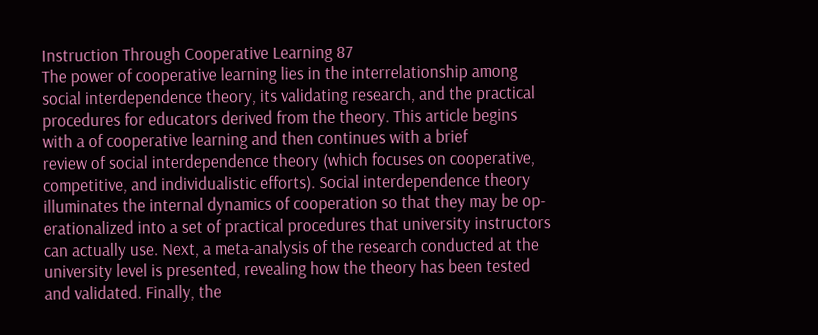Instruction Through Cooperative Learning 87
The power of cooperative learning lies in the interrelationship among
social interdependence theory, its validating research, and the practical
procedures for educators derived from the theory. This article begins
with a of cooperative learning and then continues with a brief
review of social interdependence theory (which focuses on cooperative,
competitive, and individualistic efforts). Social interdependence theory
illuminates the internal dynamics of cooperation so that they may be op-
erationalized into a set of practical procedures that university instructors
can actually use. Next, a meta-analysis of the research conducted at the
university level is presented, revealing how the theory has been tested
and validated. Finally, the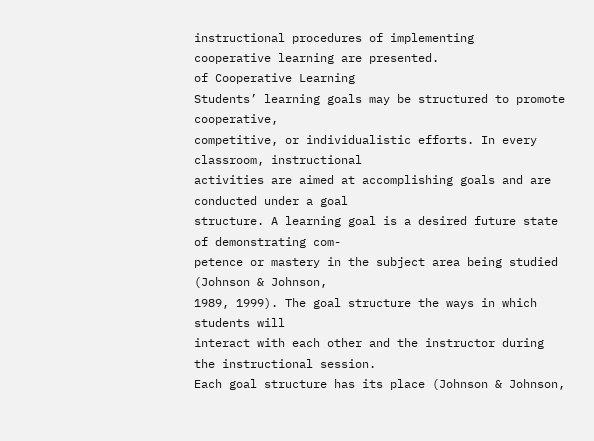instructional procedures of implementing
cooperative learning are presented.
of Cooperative Learning
Students’ learning goals may be structured to promote cooperative,
competitive, or individualistic efforts. In every classroom, instructional
activities are aimed at accomplishing goals and are conducted under a goal
structure. A learning goal is a desired future state of demonstrating com-
petence or mastery in the subject area being studied (Johnson & Johnson,
1989, 1999). The goal structure the ways in which students will
interact with each other and the instructor during the instructional session.
Each goal structure has its place (Johnson & Johnson,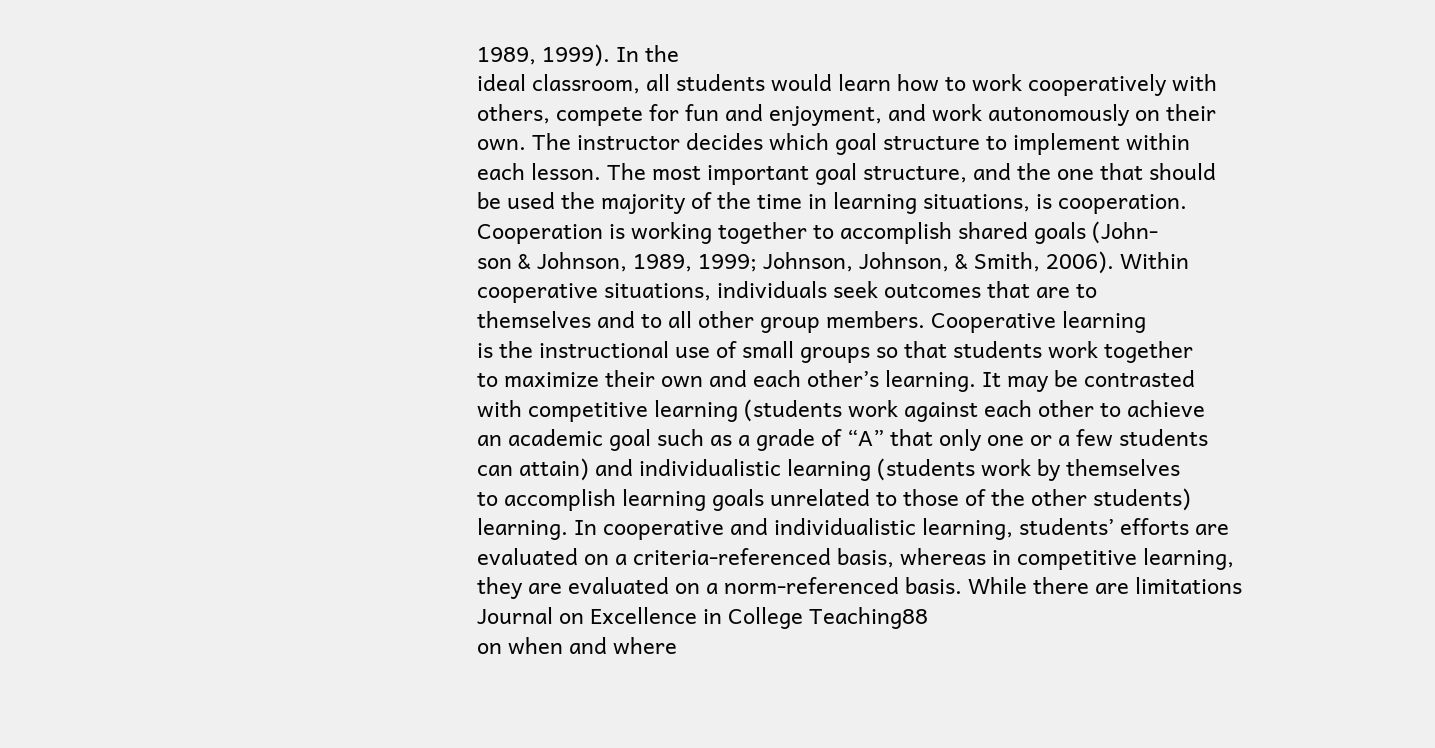1989, 1999). In the
ideal classroom, all students would learn how to work cooperatively with
others, compete for fun and enjoyment, and work autonomously on their
own. The instructor decides which goal structure to implement within
each lesson. The most important goal structure, and the one that should
be used the majority of the time in learning situations, is cooperation.
Cooperation is working together to accomplish shared goals (John-
son & Johnson, 1989, 1999; Johnson, Johnson, & Smith, 2006). Within
cooperative situations, individuals seek outcomes that are to
themselves and to all other group members. Cooperative learning
is the instructional use of small groups so that students work together
to maximize their own and each other’s learning. It may be contrasted
with competitive learning (students work against each other to achieve
an academic goal such as a grade of “A” that only one or a few students
can attain) and individualistic learning (students work by themselves
to accomplish learning goals unrelated to those of the other students)
learning. In cooperative and individualistic learning, students’ efforts are
evaluated on a criteria-referenced basis, whereas in competitive learning,
they are evaluated on a norm-referenced basis. While there are limitations
Journal on Excellence in College Teaching88
on when and where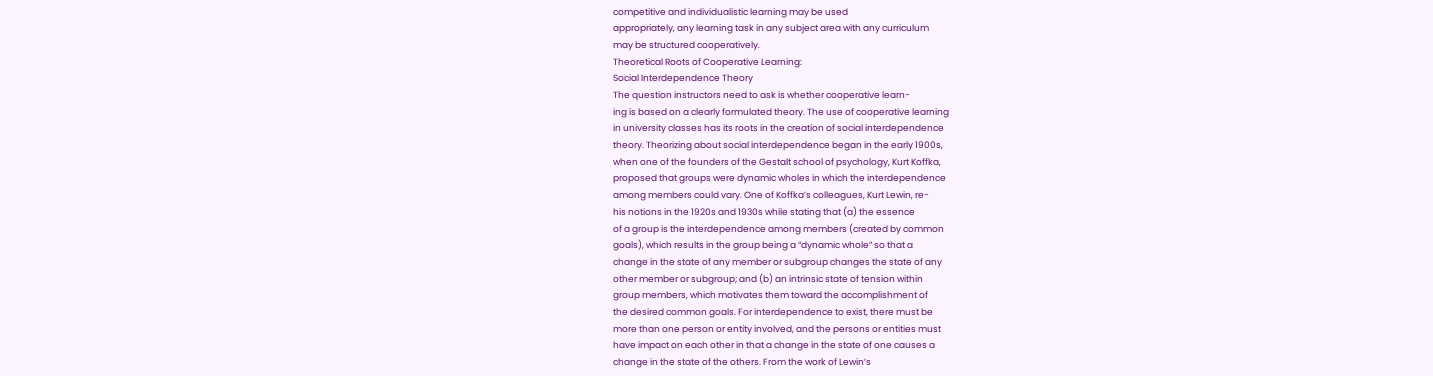competitive and individualistic learning may be used
appropriately, any learning task in any subject area with any curriculum
may be structured cooperatively.
Theoretical Roots of Cooperative Learning:
Social Interdependence Theory
The question instructors need to ask is whether cooperative learn-
ing is based on a clearly formulated theory. The use of cooperative learning
in university classes has its roots in the creation of social interdependence
theory. Theorizing about social interdependence began in the early 1900s,
when one of the founders of the Gestalt school of psychology, Kurt Koffka,
proposed that groups were dynamic wholes in which the interdependence
among members could vary. One of Koffka’s colleagues, Kurt Lewin, re-
his notions in the 1920s and 1930s while stating that (a) the essence
of a group is the interdependence among members (created by common
goals), which results in the group being a “dynamic whole” so that a
change in the state of any member or subgroup changes the state of any
other member or subgroup; and (b) an intrinsic state of tension within
group members, which motivates them toward the accomplishment of
the desired common goals. For interdependence to exist, there must be
more than one person or entity involved, and the persons or entities must
have impact on each other in that a change in the state of one causes a
change in the state of the others. From the work of Lewin’s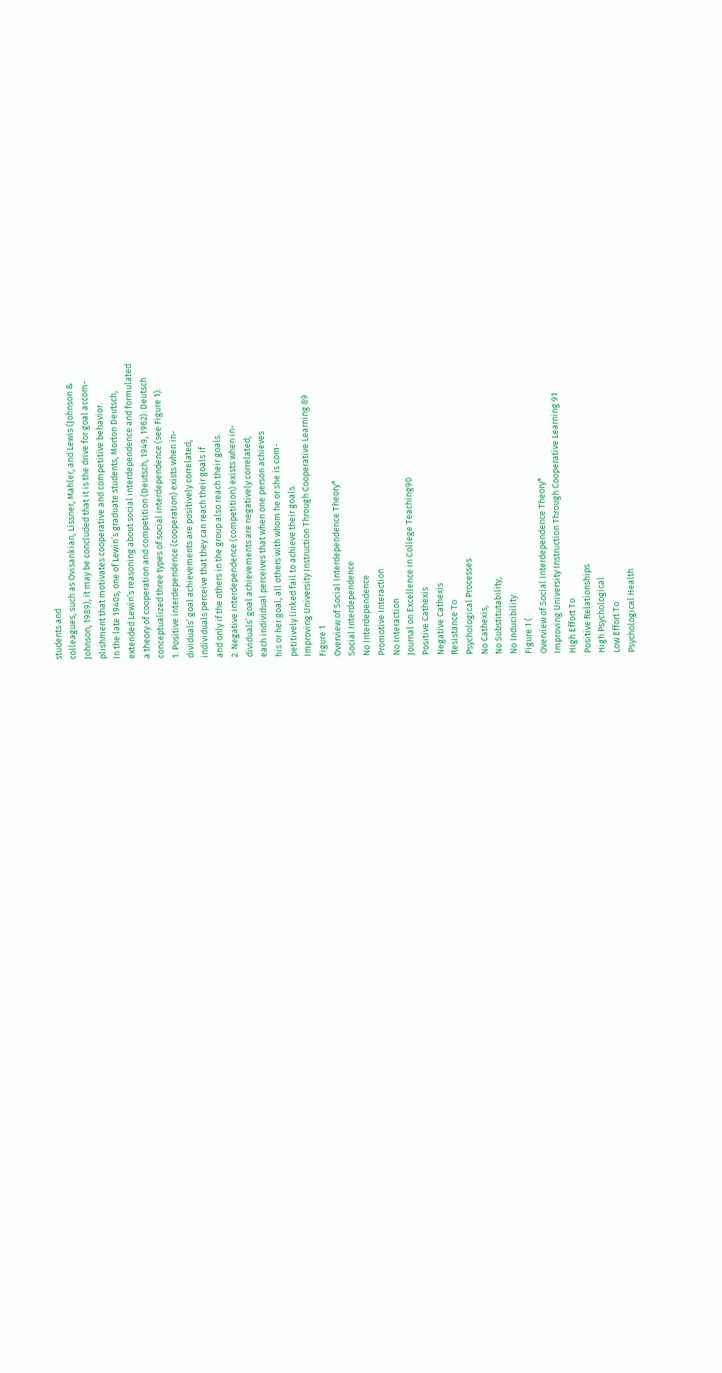students and
colleagues, such as Ovisankian, Lissner, Mahler, and Lewis (Johnson &
Johnson, 1989), it may be concluded that it is the drive for goal accom-
plishment that motivates cooperative and competitive behavior.
In the late 1940s, one of Lewin’s graduate students, Morton Deutsch,
extended Lewin’s reasoning about social interdependence and formulated
a theory of cooperation and competition (Deutsch, 1949, 1962). Deutsch
conceptualized three types of social interdependence (see Figure 1):
1. Positive interdependence (cooperation) exists when in-
dividuals’ goal achievements are positively correlated;
individuals perceive that they can reach their goals if
and only if the others in the group also reach their goals.
2. Negative interdependence (competition) exists when in-
dividuals’ goal achievements are negatively correlated;
each individual perceives that when one person achieves
his or her goal, all others with whom he or she is com-
petitively linked fail to achieve their goals.
Improving University Instruction Through Cooperative Learning 89
Figure 1
Overview of Social Interdependence Theory*
Social Interdependence
No Interdependence
Promotive Interaction
No Interaction
Journal on Excellence in College Teaching90
Positive Cathexis
Negative Cathexis
Resistance To
Psychological Processes
No Cathexis,
No Substitutability,
No Inducibility
Figure 1 (
Overview of Social Interdependence Theory*
Improving University Instruction Through Cooperative Learning 91
High Effort To
Positive Relationships
High Psychological
Low Effort To
Psychological Health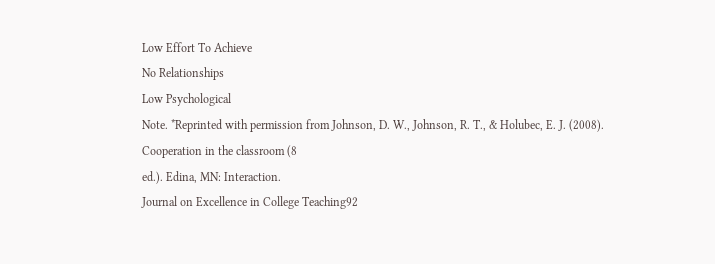Low Effort To Achieve
No Relationships
Low Psychological
Note. *Reprinted with permission from Johnson, D. W., Johnson, R. T., & Holubec, E. J. (2008).
Cooperation in the classroom (8
ed.). Edina, MN: Interaction.
Journal on Excellence in College Teaching92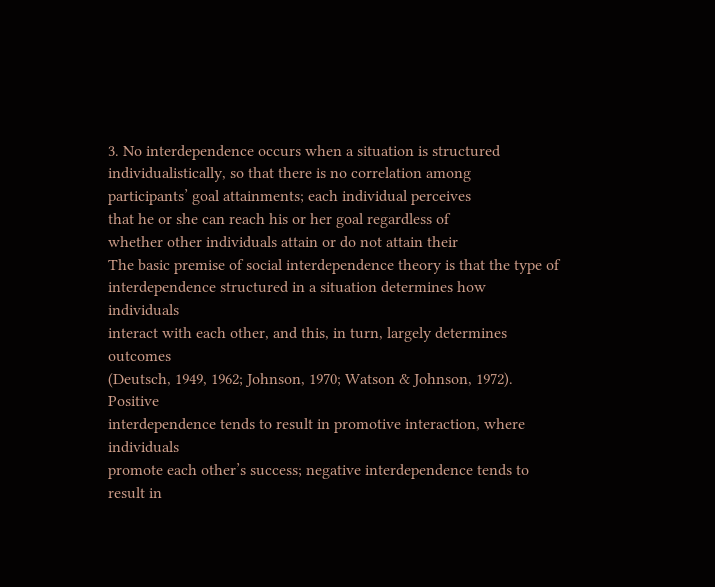3. No interdependence occurs when a situation is structured
individualistically, so that there is no correlation among
participants’ goal attainments; each individual perceives
that he or she can reach his or her goal regardless of
whether other individuals attain or do not attain their
The basic premise of social interdependence theory is that the type of
interdependence structured in a situation determines how individuals
interact with each other, and this, in turn, largely determines outcomes
(Deutsch, 1949, 1962; Johnson, 1970; Watson & Johnson, 1972). Positive
interdependence tends to result in promotive interaction, where individuals
promote each other’s success; negative interdependence tends to result in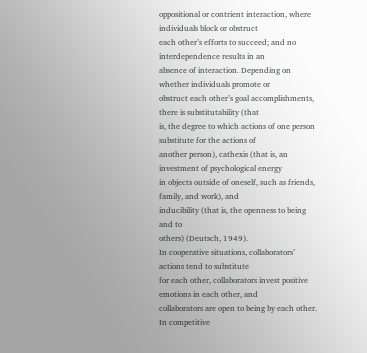oppositional or contrient interaction, where individuals block or obstruct
each other’s efforts to succeed; and no interdependence results in an
absence of interaction. Depending on whether individuals promote or
obstruct each other’s goal accomplishments, there is substitutability (that
is, the degree to which actions of one person substitute for the actions of
another person), cathexis (that is, an investment of psychological energy
in objects outside of oneself, such as friends, family, and work), and
inducibility (that is, the openness to being and to
others) (Deutsch, 1949).
In cooperative situations, collaborators’ actions tend to substitute
for each other, collaborators invest positive emotions in each other, and
collaborators are open to being by each other. In competitive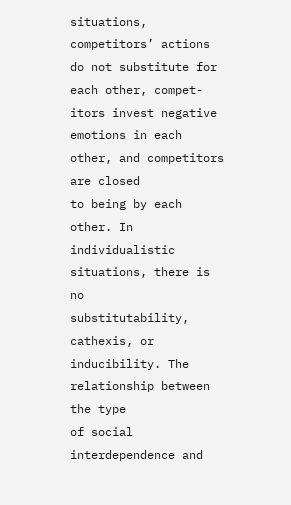situations, competitors’ actions do not substitute for each other, compet-
itors invest negative emotions in each other, and competitors are closed
to being by each other. In individualistic situations, there is no
substitutability, cathexis, or inducibility. The relationship between the type
of social interdependence and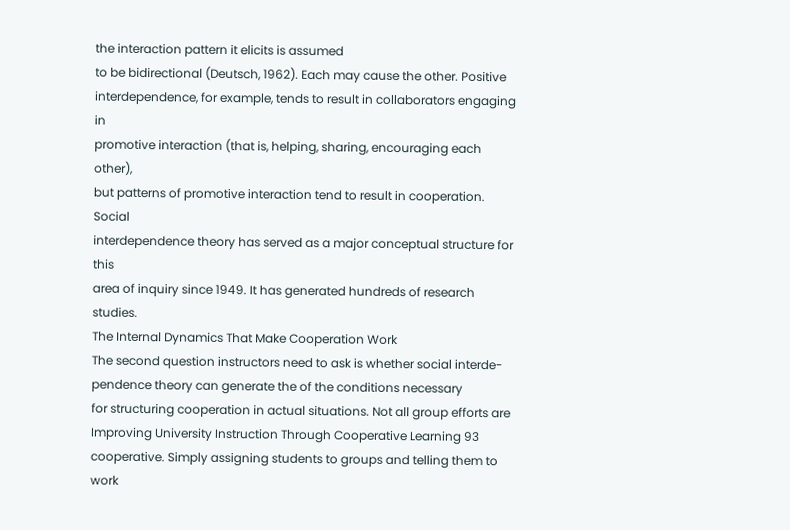the interaction pattern it elicits is assumed
to be bidirectional (Deutsch, 1962). Each may cause the other. Positive
interdependence, for example, tends to result in collaborators engaging in
promotive interaction (that is, helping, sharing, encouraging each other),
but patterns of promotive interaction tend to result in cooperation. Social
interdependence theory has served as a major conceptual structure for this
area of inquiry since 1949. It has generated hundreds of research studies.
The Internal Dynamics That Make Cooperation Work
The second question instructors need to ask is whether social interde-
pendence theory can generate the of the conditions necessary
for structuring cooperation in actual situations. Not all group efforts are
Improving University Instruction Through Cooperative Learning 93
cooperative. Simply assigning students to groups and telling them to
work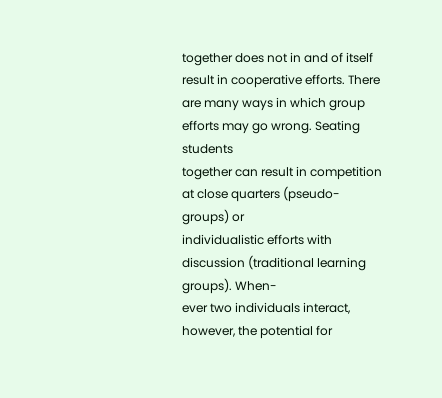together does not in and of itself result in cooperative efforts. There
are many ways in which group efforts may go wrong. Seating students
together can result in competition at close quarters (pseudo-groups) or
individualistic efforts with discussion (traditional learning groups). When-
ever two individuals interact, however, the potential for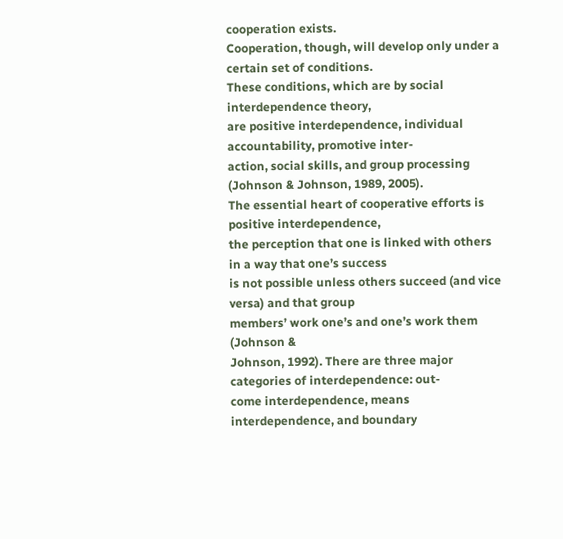cooperation exists.
Cooperation, though, will develop only under a certain set of conditions.
These conditions, which are by social interdependence theory,
are positive interdependence, individual accountability, promotive inter-
action, social skills, and group processing (Johnson & Johnson, 1989, 2005).
The essential heart of cooperative efforts is positive interdependence,
the perception that one is linked with others in a way that one’s success
is not possible unless others succeed (and vice versa) and that group
members’ work one’s and one’s work them (Johnson &
Johnson, 1992). There are three major categories of interdependence: out-
come interdependence, means interdependence, and boundary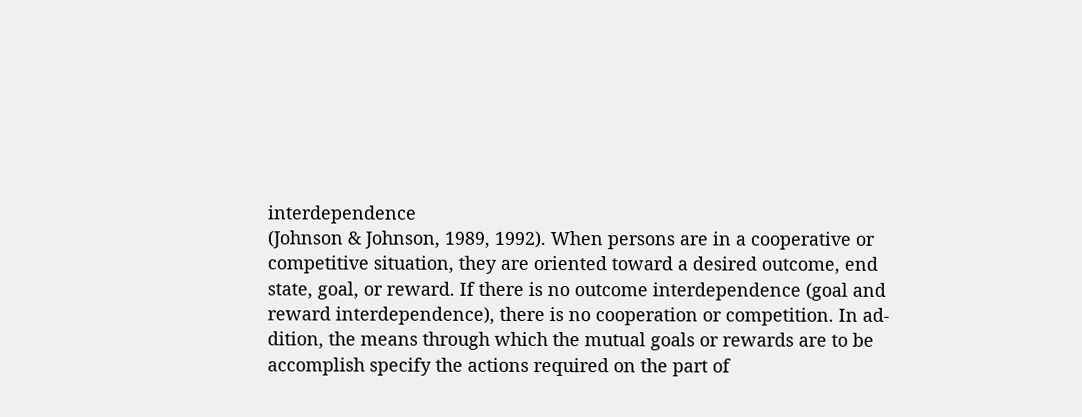interdependence
(Johnson & Johnson, 1989, 1992). When persons are in a cooperative or
competitive situation, they are oriented toward a desired outcome, end
state, goal, or reward. If there is no outcome interdependence (goal and
reward interdependence), there is no cooperation or competition. In ad-
dition, the means through which the mutual goals or rewards are to be
accomplish specify the actions required on the part of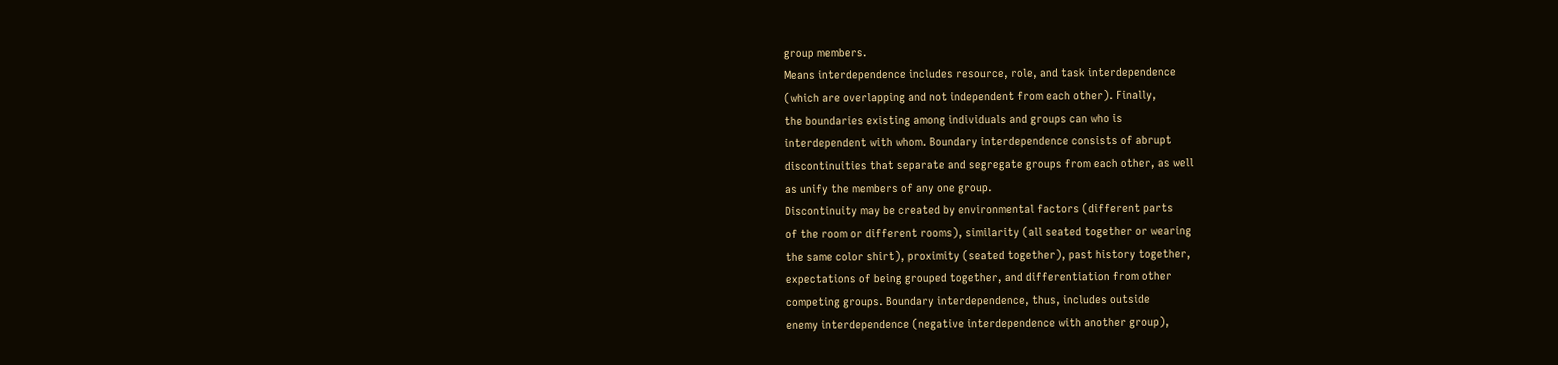group members.
Means interdependence includes resource, role, and task interdependence
(which are overlapping and not independent from each other). Finally,
the boundaries existing among individuals and groups can who is
interdependent with whom. Boundary interdependence consists of abrupt
discontinuities that separate and segregate groups from each other, as well
as unify the members of any one group.
Discontinuity may be created by environmental factors (different parts
of the room or different rooms), similarity (all seated together or wearing
the same color shirt), proximity (seated together), past history together,
expectations of being grouped together, and differentiation from other
competing groups. Boundary interdependence, thus, includes outside
enemy interdependence (negative interdependence with another group),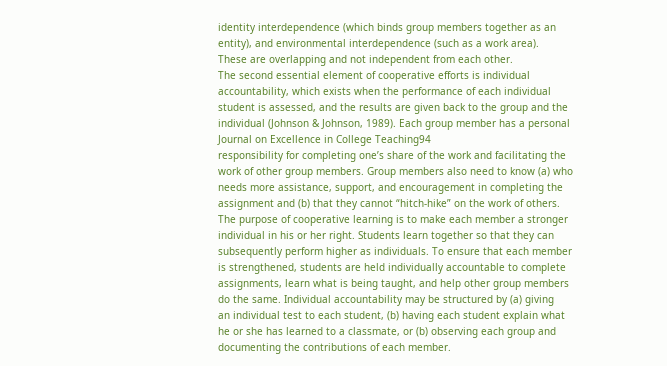identity interdependence (which binds group members together as an
entity), and environmental interdependence (such as a work area).
These are overlapping and not independent from each other.
The second essential element of cooperative efforts is individual
accountability, which exists when the performance of each individual
student is assessed, and the results are given back to the group and the
individual (Johnson & Johnson, 1989). Each group member has a personal
Journal on Excellence in College Teaching94
responsibility for completing one’s share of the work and facilitating the
work of other group members. Group members also need to know (a) who
needs more assistance, support, and encouragement in completing the
assignment and (b) that they cannot “hitch-hike” on the work of others.
The purpose of cooperative learning is to make each member a stronger
individual in his or her right. Students learn together so that they can
subsequently perform higher as individuals. To ensure that each member
is strengthened, students are held individually accountable to complete
assignments, learn what is being taught, and help other group members
do the same. Individual accountability may be structured by (a) giving
an individual test to each student, (b) having each student explain what
he or she has learned to a classmate, or (b) observing each group and
documenting the contributions of each member.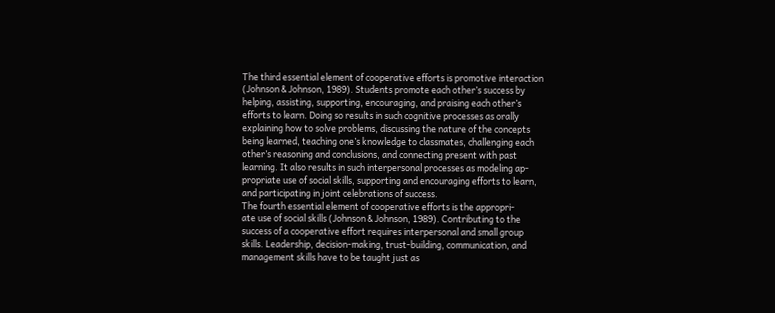The third essential element of cooperative efforts is promotive interaction
(Johnson & Johnson, 1989). Students promote each other’s success by
helping, assisting, supporting, encouraging, and praising each other’s
efforts to learn. Doing so results in such cognitive processes as orally
explaining how to solve problems, discussing the nature of the concepts
being learned, teaching one’s knowledge to classmates, challenging each
other’s reasoning and conclusions, and connecting present with past
learning. It also results in such interpersonal processes as modeling ap-
propriate use of social skills, supporting and encouraging efforts to learn,
and participating in joint celebrations of success.
The fourth essential element of cooperative efforts is the appropri-
ate use of social skills (Johnson & Johnson, 1989). Contributing to the
success of a cooperative effort requires interpersonal and small group
skills. Leadership, decision-making, trust-building, communication, and
management skills have to be taught just as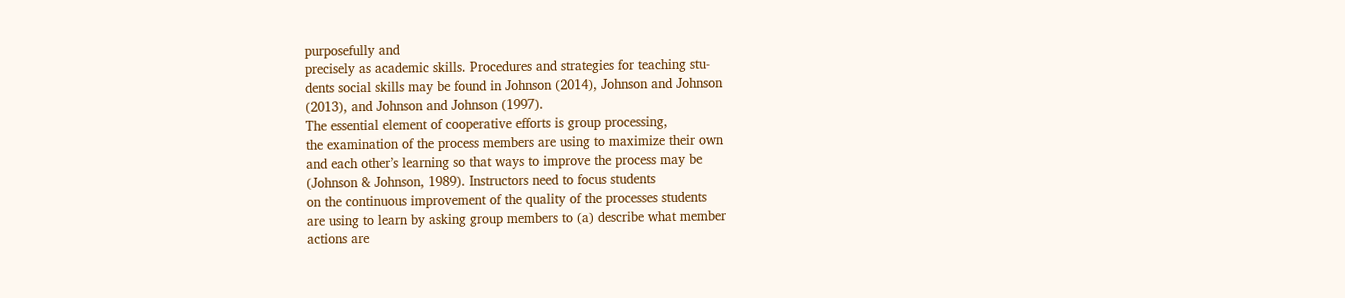purposefully and
precisely as academic skills. Procedures and strategies for teaching stu-
dents social skills may be found in Johnson (2014), Johnson and Johnson
(2013), and Johnson and Johnson (1997).
The essential element of cooperative efforts is group processing,
the examination of the process members are using to maximize their own
and each other’s learning so that ways to improve the process may be
(Johnson & Johnson, 1989). Instructors need to focus students
on the continuous improvement of the quality of the processes students
are using to learn by asking group members to (a) describe what member
actions are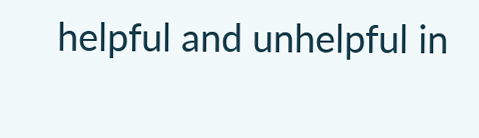helpful and unhelpful in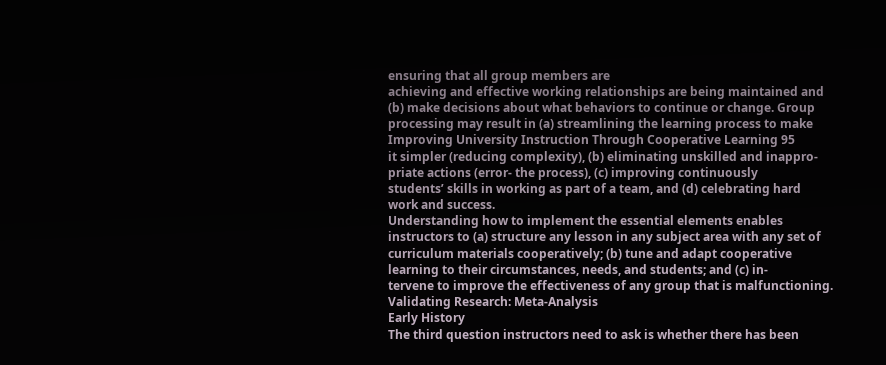ensuring that all group members are
achieving and effective working relationships are being maintained and
(b) make decisions about what behaviors to continue or change. Group
processing may result in (a) streamlining the learning process to make
Improving University Instruction Through Cooperative Learning 95
it simpler (reducing complexity), (b) eliminating unskilled and inappro-
priate actions (error- the process), (c) improving continuously
students’ skills in working as part of a team, and (d) celebrating hard
work and success.
Understanding how to implement the essential elements enables
instructors to (a) structure any lesson in any subject area with any set of
curriculum materials cooperatively; (b) tune and adapt cooperative
learning to their circumstances, needs, and students; and (c) in-
tervene to improve the effectiveness of any group that is malfunctioning.
Validating Research: Meta-Analysis
Early History
The third question instructors need to ask is whether there has been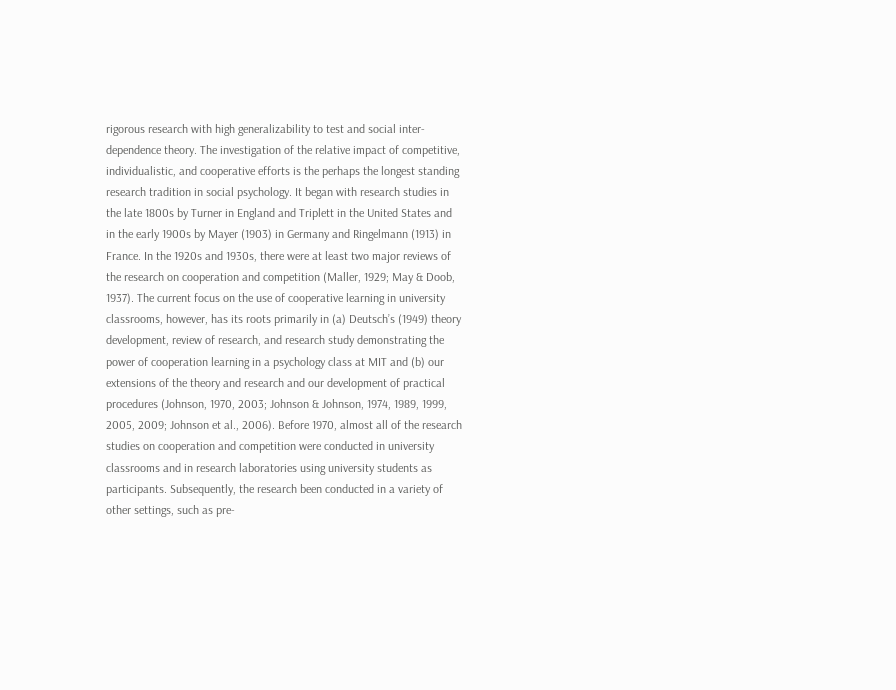rigorous research with high generalizability to test and social inter-
dependence theory. The investigation of the relative impact of competitive,
individualistic, and cooperative efforts is the perhaps the longest standing
research tradition in social psychology. It began with research studies in
the late 1800s by Turner in England and Triplett in the United States and
in the early 1900s by Mayer (1903) in Germany and Ringelmann (1913) in
France. In the 1920s and 1930s, there were at least two major reviews of
the research on cooperation and competition (Maller, 1929; May & Doob,
1937). The current focus on the use of cooperative learning in university
classrooms, however, has its roots primarily in (a) Deutsch’s (1949) theory
development, review of research, and research study demonstrating the
power of cooperation learning in a psychology class at MIT and (b) our
extensions of the theory and research and our development of practical
procedures (Johnson, 1970, 2003; Johnson & Johnson, 1974, 1989, 1999,
2005, 2009; Johnson et al., 2006). Before 1970, almost all of the research
studies on cooperation and competition were conducted in university
classrooms and in research laboratories using university students as
participants. Subsequently, the research been conducted in a variety of
other settings, such as pre-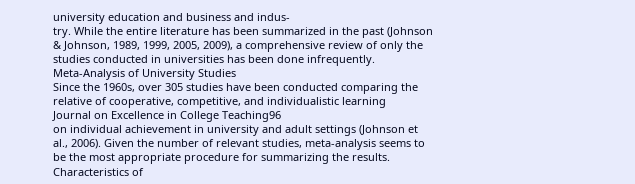university education and business and indus-
try. While the entire literature has been summarized in the past (Johnson
& Johnson, 1989, 1999, 2005, 2009), a comprehensive review of only the
studies conducted in universities has been done infrequently.
Meta-Analysis of University Studies
Since the 1960s, over 305 studies have been conducted comparing the
relative of cooperative, competitive, and individualistic learning
Journal on Excellence in College Teaching96
on individual achievement in university and adult settings (Johnson et
al., 2006). Given the number of relevant studies, meta-analysis seems to
be the most appropriate procedure for summarizing the results.
Characteristics of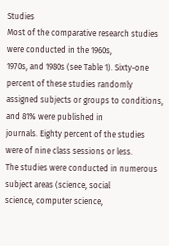Studies
Most of the comparative research studies were conducted in the 1960s,
1970s, and 1980s (see Table 1). Sixty-one percent of these studies randomly
assigned subjects or groups to conditions, and 81% were published in
journals. Eighty percent of the studies were of nine class sessions or less.
The studies were conducted in numerous subject areas (science, social
science, computer science,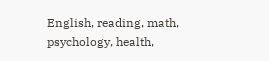English, reading, math, psychology, health,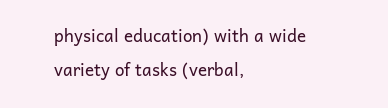physical education) with a wide variety of tasks (verbal,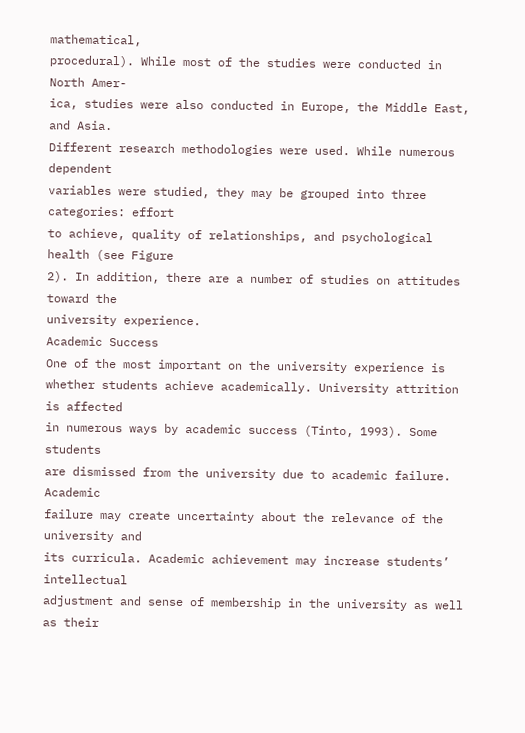mathematical,
procedural). While most of the studies were conducted in North Amer-
ica, studies were also conducted in Europe, the Middle East, and Asia.
Different research methodologies were used. While numerous dependent
variables were studied, they may be grouped into three categories: effort
to achieve, quality of relationships, and psychological health (see Figure
2). In addition, there are a number of studies on attitudes toward the
university experience.
Academic Success
One of the most important on the university experience is
whether students achieve academically. University attrition is affected
in numerous ways by academic success (Tinto, 1993). Some students
are dismissed from the university due to academic failure. Academic
failure may create uncertainty about the relevance of the university and
its curricula. Academic achievement may increase students’ intellectual
adjustment and sense of membership in the university as well as their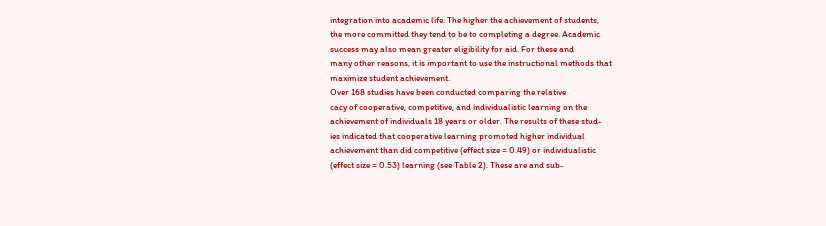integration into academic life. The higher the achievement of students,
the more committed they tend to be to completing a degree. Academic
success may also mean greater eligibility for aid. For these and
many other reasons, it is important to use the instructional methods that
maximize student achievement.
Over 168 studies have been conducted comparing the relative
cacy of cooperative, competitive, and individualistic learning on the
achievement of individuals 18 years or older. The results of these stud-
ies indicated that cooperative learning promoted higher individual
achievement than did competitive (effect size = 0.49) or individualistic
(effect size = 0.53) learning (see Table 2). These are and sub-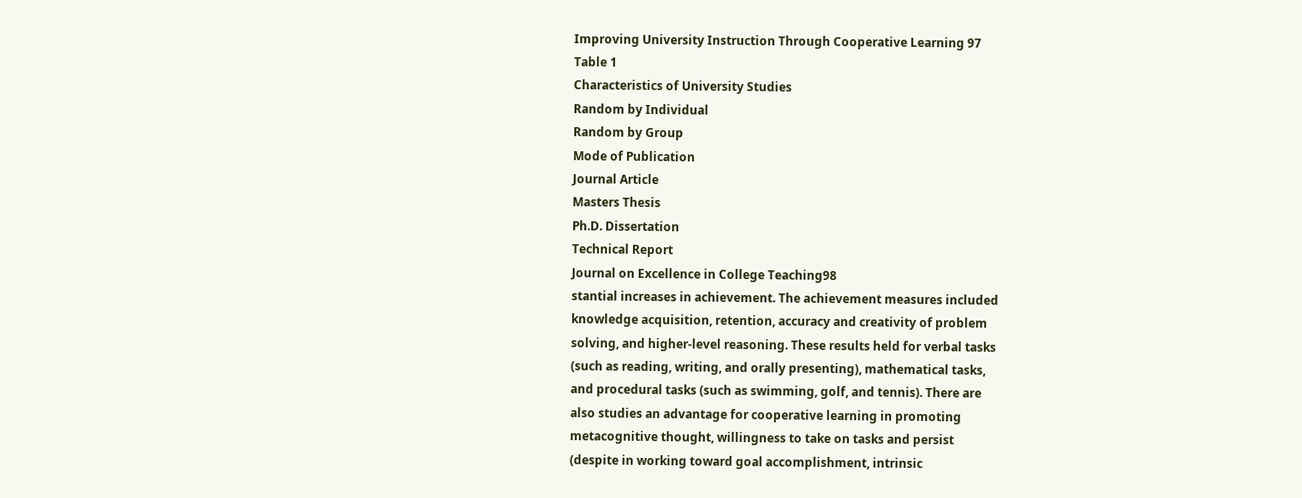Improving University Instruction Through Cooperative Learning 97
Table 1
Characteristics of University Studies
Random by Individual
Random by Group
Mode of Publication
Journal Article
Masters Thesis
Ph.D. Dissertation
Technical Report
Journal on Excellence in College Teaching98
stantial increases in achievement. The achievement measures included
knowledge acquisition, retention, accuracy and creativity of problem
solving, and higher-level reasoning. These results held for verbal tasks
(such as reading, writing, and orally presenting), mathematical tasks,
and procedural tasks (such as swimming, golf, and tennis). There are
also studies an advantage for cooperative learning in promoting
metacognitive thought, willingness to take on tasks and persist
(despite in working toward goal accomplishment, intrinsic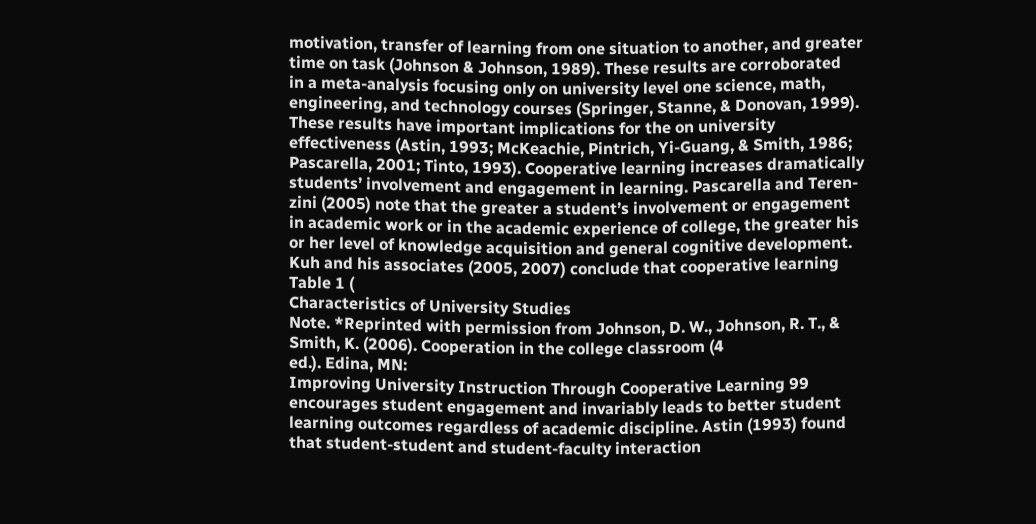motivation, transfer of learning from one situation to another, and greater
time on task (Johnson & Johnson, 1989). These results are corroborated
in a meta-analysis focusing only on university level one science, math,
engineering, and technology courses (Springer, Stanne, & Donovan, 1999).
These results have important implications for the on university
effectiveness (Astin, 1993; McKeachie, Pintrich, Yi-Guang, & Smith, 1986;
Pascarella, 2001; Tinto, 1993). Cooperative learning increases dramatically
students’ involvement and engagement in learning. Pascarella and Teren-
zini (2005) note that the greater a student’s involvement or engagement
in academic work or in the academic experience of college, the greater his
or her level of knowledge acquisition and general cognitive development.
Kuh and his associates (2005, 2007) conclude that cooperative learning
Table 1 (
Characteristics of University Studies
Note. *Reprinted with permission from Johnson, D. W., Johnson, R. T., &
Smith, K. (2006). Cooperation in the college classroom (4
ed.). Edina, MN:
Improving University Instruction Through Cooperative Learning 99
encourages student engagement and invariably leads to better student
learning outcomes regardless of academic discipline. Astin (1993) found
that student-student and student-faculty interaction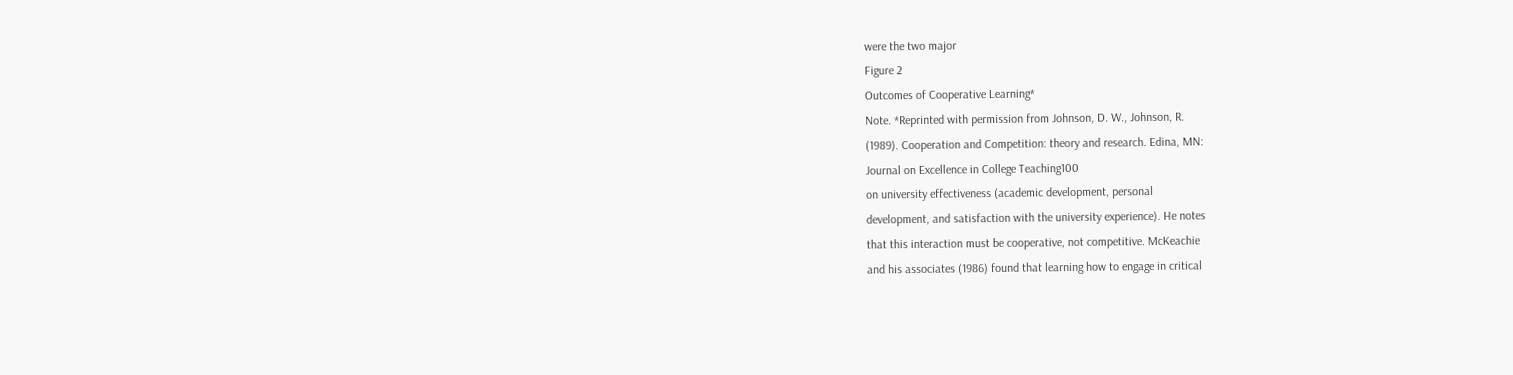were the two major
Figure 2
Outcomes of Cooperative Learning*
Note. *Reprinted with permission from Johnson, D. W., Johnson, R.
(1989). Cooperation and Competition: theory and research. Edina, MN:
Journal on Excellence in College Teaching100
on university effectiveness (academic development, personal
development, and satisfaction with the university experience). He notes
that this interaction must be cooperative, not competitive. McKeachie
and his associates (1986) found that learning how to engage in critical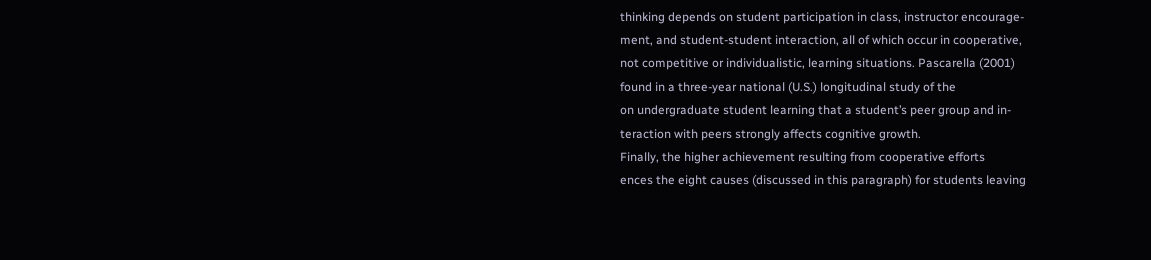thinking depends on student participation in class, instructor encourage-
ment, and student-student interaction, all of which occur in cooperative,
not competitive or individualistic, learning situations. Pascarella (2001)
found in a three-year national (U.S.) longitudinal study of the
on undergraduate student learning that a student’s peer group and in-
teraction with peers strongly affects cognitive growth.
Finally, the higher achievement resulting from cooperative efforts
ences the eight causes (discussed in this paragraph) for students leaving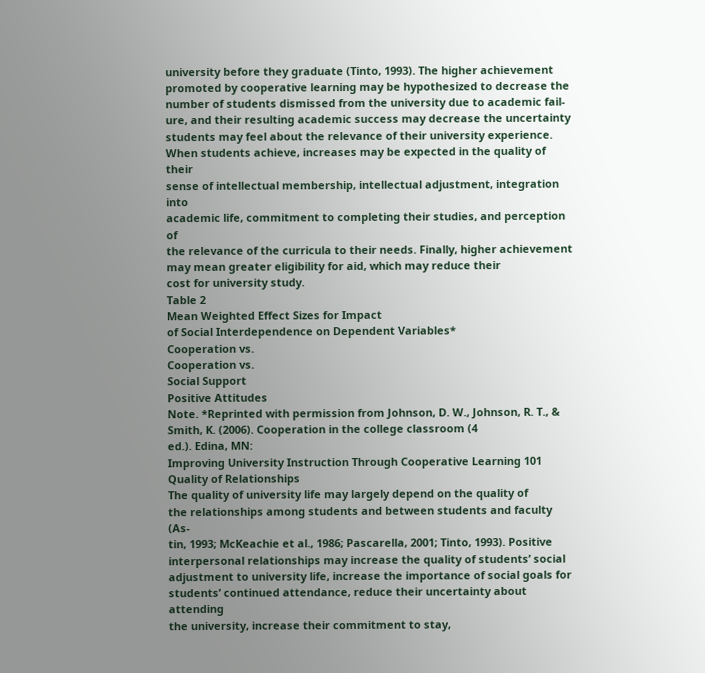university before they graduate (Tinto, 1993). The higher achievement
promoted by cooperative learning may be hypothesized to decrease the
number of students dismissed from the university due to academic fail-
ure, and their resulting academic success may decrease the uncertainty
students may feel about the relevance of their university experience.
When students achieve, increases may be expected in the quality of their
sense of intellectual membership, intellectual adjustment, integration into
academic life, commitment to completing their studies, and perception of
the relevance of the curricula to their needs. Finally, higher achievement
may mean greater eligibility for aid, which may reduce their
cost for university study.
Table 2
Mean Weighted Effect Sizes for Impact
of Social Interdependence on Dependent Variables*
Cooperation vs.
Cooperation vs.
Social Support
Positive Attitudes
Note. *Reprinted with permission from Johnson, D. W., Johnson, R. T., &
Smith, K. (2006). Cooperation in the college classroom (4
ed.). Edina, MN:
Improving University Instruction Through Cooperative Learning 101
Quality of Relationships
The quality of university life may largely depend on the quality of
the relationships among students and between students and faculty (As-
tin, 1993; McKeachie et al., 1986; Pascarella, 2001; Tinto, 1993). Positive
interpersonal relationships may increase the quality of students’ social
adjustment to university life, increase the importance of social goals for
students’ continued attendance, reduce their uncertainty about attending
the university, increase their commitment to stay,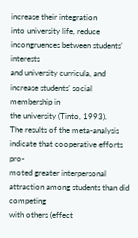increase their integration
into university life, reduce incongruences between students’ interests
and university curricula, and increase students’ social membership in
the university (Tinto, 1993).
The results of the meta-analysis indicate that cooperative efforts pro-
moted greater interpersonal attraction among students than did competing
with others (effect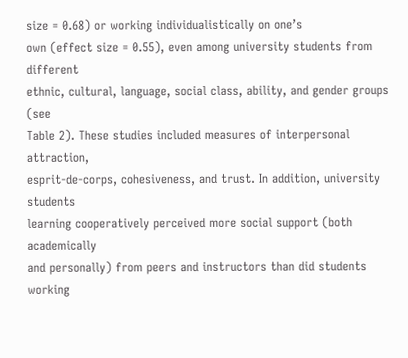size = 0.68) or working individualistically on one’s
own (effect size = 0.55), even among university students from different
ethnic, cultural, language, social class, ability, and gender groups (see
Table 2). These studies included measures of interpersonal attraction,
esprit-de-corps, cohesiveness, and trust. In addition, university students
learning cooperatively perceived more social support (both academically
and personally) from peers and instructors than did students working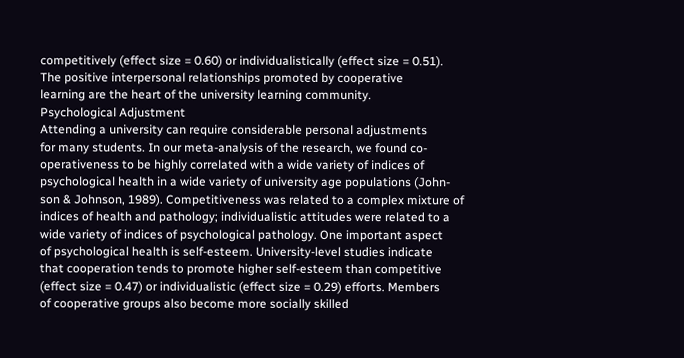competitively (effect size = 0.60) or individualistically (effect size = 0.51).
The positive interpersonal relationships promoted by cooperative
learning are the heart of the university learning community.
Psychological Adjustment
Attending a university can require considerable personal adjustments
for many students. In our meta-analysis of the research, we found co-
operativeness to be highly correlated with a wide variety of indices of
psychological health in a wide variety of university age populations (John-
son & Johnson, 1989). Competitiveness was related to a complex mixture of
indices of health and pathology; individualistic attitudes were related to a
wide variety of indices of psychological pathology. One important aspect
of psychological health is self-esteem. University-level studies indicate
that cooperation tends to promote higher self-esteem than competitive
(effect size = 0.47) or individualistic (effect size = 0.29) efforts. Members
of cooperative groups also become more socially skilled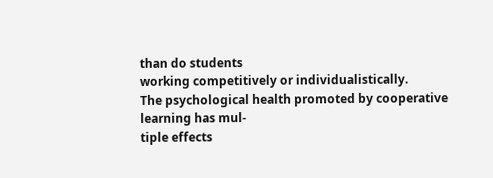than do students
working competitively or individualistically.
The psychological health promoted by cooperative learning has mul-
tiple effects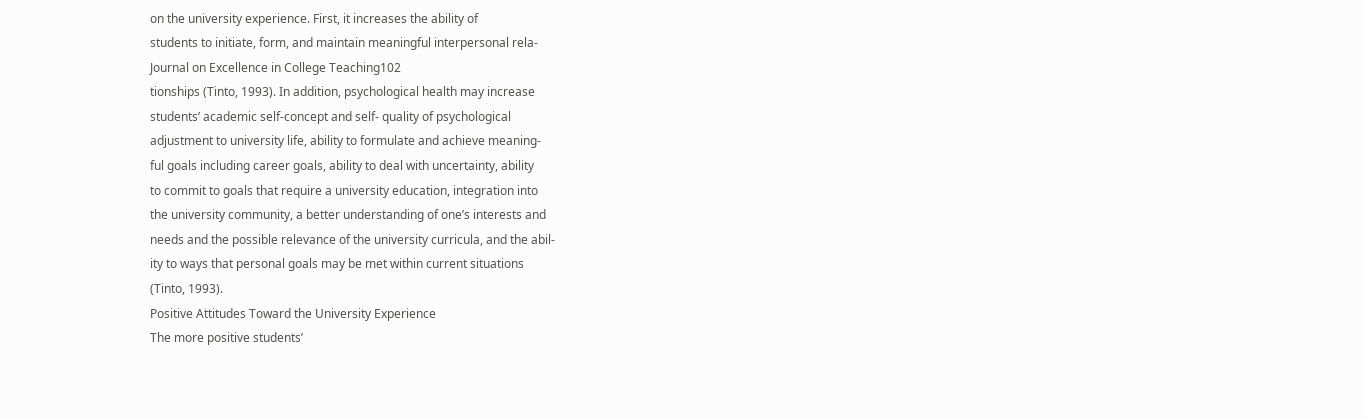on the university experience. First, it increases the ability of
students to initiate, form, and maintain meaningful interpersonal rela-
Journal on Excellence in College Teaching102
tionships (Tinto, 1993). In addition, psychological health may increase
students’ academic self-concept and self- quality of psychological
adjustment to university life, ability to formulate and achieve meaning-
ful goals including career goals, ability to deal with uncertainty, ability
to commit to goals that require a university education, integration into
the university community, a better understanding of one’s interests and
needs and the possible relevance of the university curricula, and the abil-
ity to ways that personal goals may be met within current situations
(Tinto, 1993).
Positive Attitudes Toward the University Experience
The more positive students’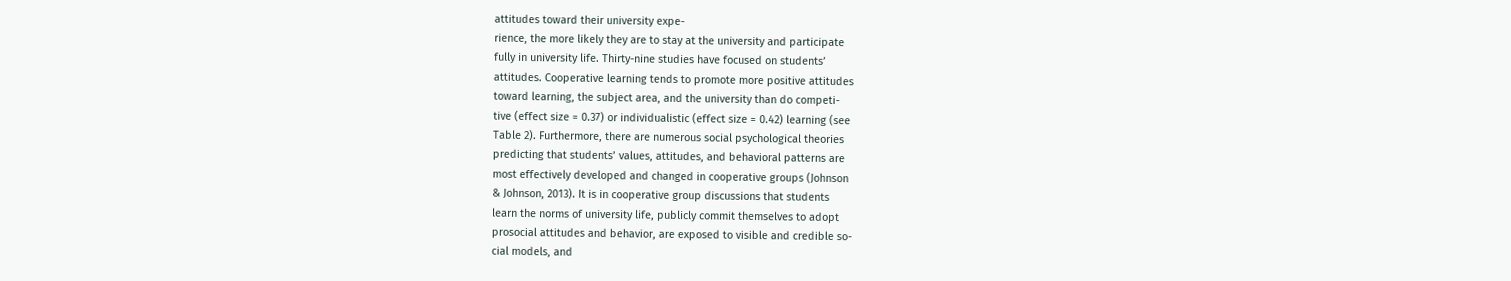attitudes toward their university expe-
rience, the more likely they are to stay at the university and participate
fully in university life. Thirty-nine studies have focused on students’
attitudes. Cooperative learning tends to promote more positive attitudes
toward learning, the subject area, and the university than do competi-
tive (effect size = 0.37) or individualistic (effect size = 0.42) learning (see
Table 2). Furthermore, there are numerous social psychological theories
predicting that students’ values, attitudes, and behavioral patterns are
most effectively developed and changed in cooperative groups (Johnson
& Johnson, 2013). It is in cooperative group discussions that students
learn the norms of university life, publicly commit themselves to adopt
prosocial attitudes and behavior, are exposed to visible and credible so-
cial models, and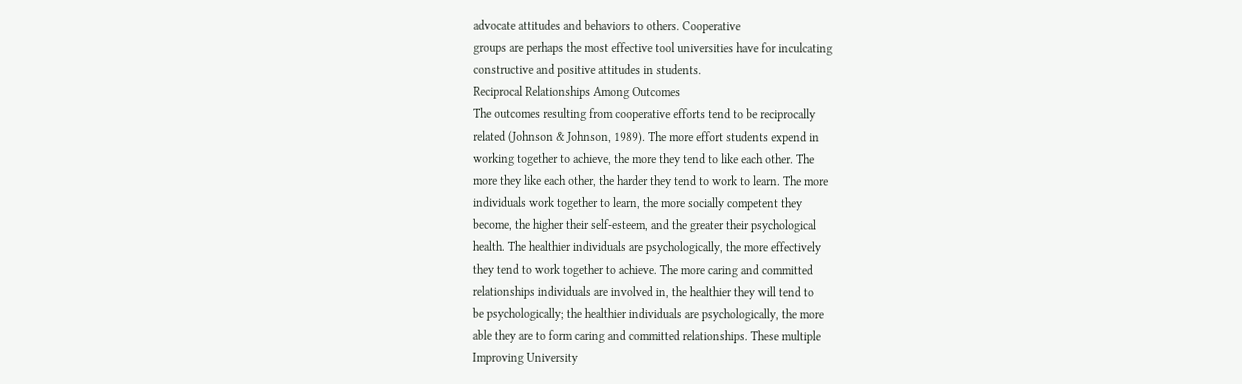advocate attitudes and behaviors to others. Cooperative
groups are perhaps the most effective tool universities have for inculcating
constructive and positive attitudes in students.
Reciprocal Relationships Among Outcomes
The outcomes resulting from cooperative efforts tend to be reciprocally
related (Johnson & Johnson, 1989). The more effort students expend in
working together to achieve, the more they tend to like each other. The
more they like each other, the harder they tend to work to learn. The more
individuals work together to learn, the more socially competent they
become, the higher their self-esteem, and the greater their psychological
health. The healthier individuals are psychologically, the more effectively
they tend to work together to achieve. The more caring and committed
relationships individuals are involved in, the healthier they will tend to
be psychologically; the healthier individuals are psychologically, the more
able they are to form caring and committed relationships. These multiple
Improving University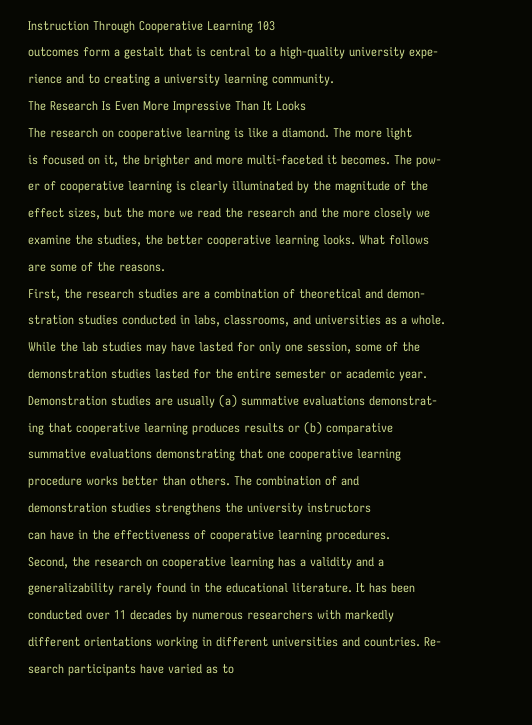Instruction Through Cooperative Learning 103
outcomes form a gestalt that is central to a high-quality university expe-
rience and to creating a university learning community.
The Research Is Even More Impressive Than It Looks
The research on cooperative learning is like a diamond. The more light
is focused on it, the brighter and more multi-faceted it becomes. The pow-
er of cooperative learning is clearly illuminated by the magnitude of the
effect sizes, but the more we read the research and the more closely we
examine the studies, the better cooperative learning looks. What follows
are some of the reasons.
First, the research studies are a combination of theoretical and demon-
stration studies conducted in labs, classrooms, and universities as a whole.
While the lab studies may have lasted for only one session, some of the
demonstration studies lasted for the entire semester or academic year.
Demonstration studies are usually (a) summative evaluations demonstrat-
ing that cooperative learning produces results or (b) comparative
summative evaluations demonstrating that one cooperative learning
procedure works better than others. The combination of and
demonstration studies strengthens the university instructors
can have in the effectiveness of cooperative learning procedures.
Second, the research on cooperative learning has a validity and a
generalizability rarely found in the educational literature. It has been
conducted over 11 decades by numerous researchers with markedly
different orientations working in different universities and countries. Re-
search participants have varied as to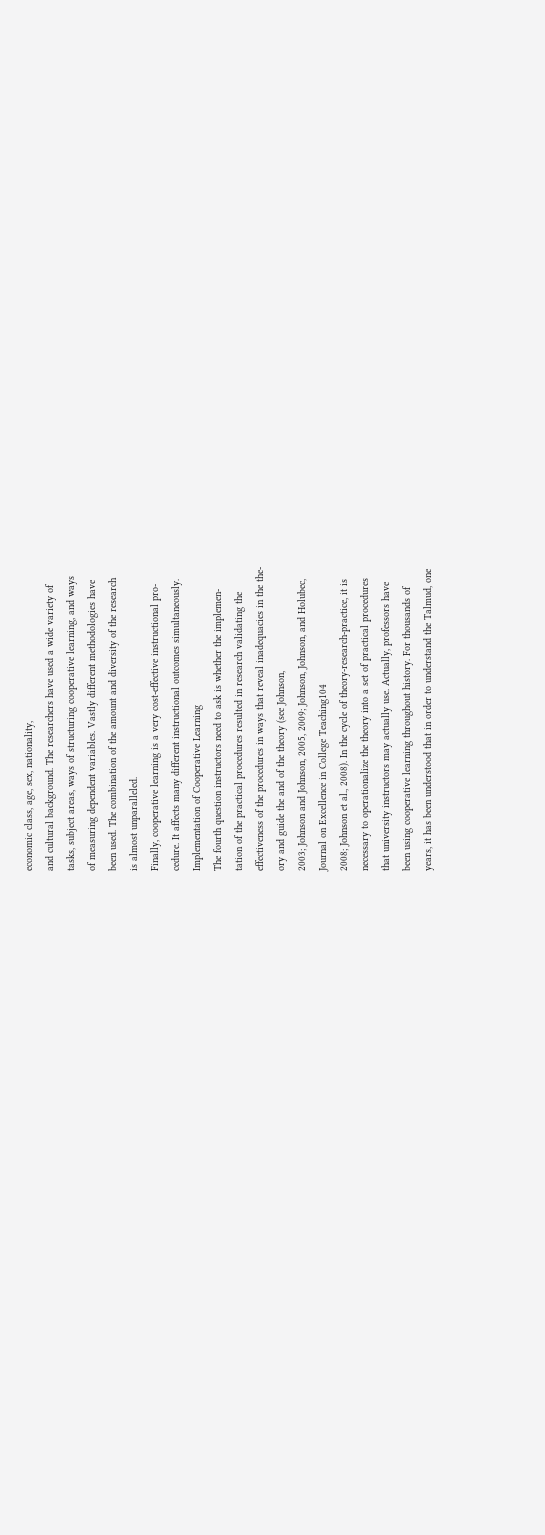economic class, age, sex, nationality,
and cultural background. The researchers have used a wide variety of
tasks, subject areas, ways of structuring cooperative learning, and ways
of measuring dependent variables. Vastly different methodologies have
been used. The combination of the amount and diversity of the research
is almost unparalleled.
Finally, cooperative learning is a very cost-effective instructional pro-
cedure. It affects many different instructional outcomes simultaneously.
Implementation of Cooperative Learning
The fourth question instructors need to ask is whether the implemen-
tation of the practical procedures resulted in research validating the
effectiveness of the procedures in ways that reveal inadequacies in the the-
ory and guide the and of the theory (see Johnson,
2003; Johnson and Johnson, 2005, 2009; Johnson, Johnson, and Holubec,
Journal on Excellence in College Teaching104
2008; Johnson et al., 2008). In the cycle of theory-research-practice, it is
necessary to operationalize the theory into a set of practical procedures
that university instructors may actually use. Actually, professors have
been using cooperative learning throughout history. For thousands of
years, it has been understood that in order to understand the Talmud, one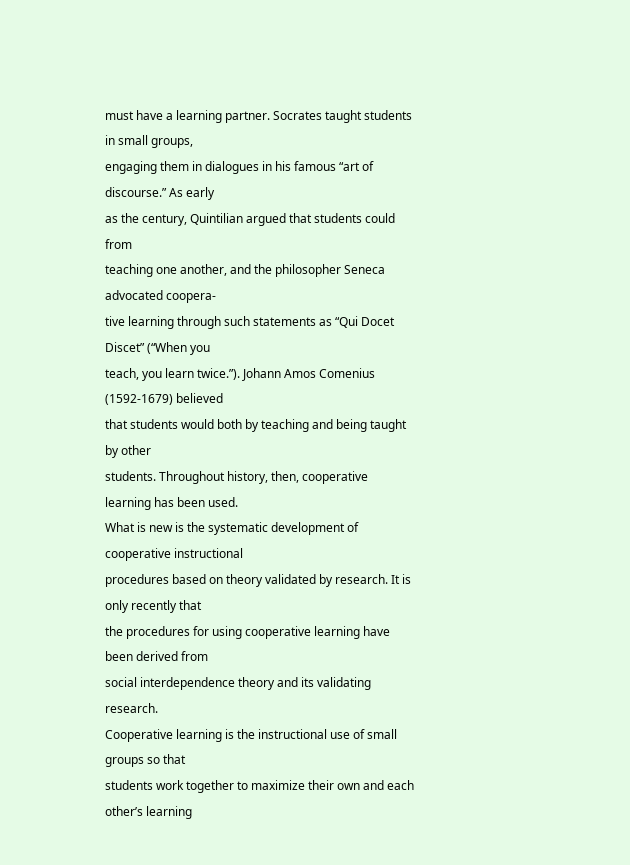must have a learning partner. Socrates taught students in small groups,
engaging them in dialogues in his famous “art of discourse.” As early
as the century, Quintilian argued that students could from
teaching one another, and the philosopher Seneca advocated coopera-
tive learning through such statements as “Qui Docet Discet” (“When you
teach, you learn twice.”). Johann Amos Comenius (1592-1679) believed
that students would both by teaching and being taught by other
students. Throughout history, then, cooperative learning has been used.
What is new is the systematic development of cooperative instructional
procedures based on theory validated by research. It is only recently that
the procedures for using cooperative learning have been derived from
social interdependence theory and its validating research.
Cooperative learning is the instructional use of small groups so that
students work together to maximize their own and each other’s learning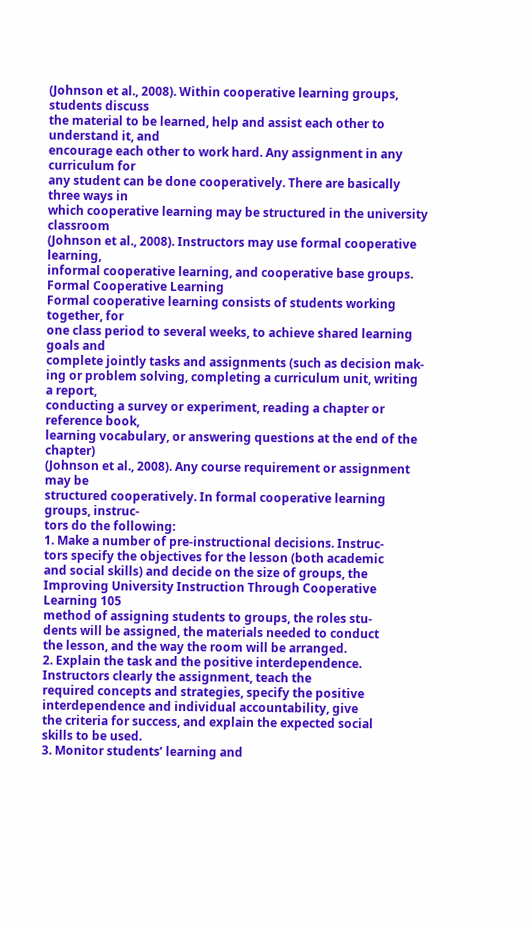(Johnson et al., 2008). Within cooperative learning groups, students discuss
the material to be learned, help and assist each other to understand it, and
encourage each other to work hard. Any assignment in any curriculum for
any student can be done cooperatively. There are basically three ways in
which cooperative learning may be structured in the university classroom
(Johnson et al., 2008). Instructors may use formal cooperative learning,
informal cooperative learning, and cooperative base groups.
Formal Cooperative Learning
Formal cooperative learning consists of students working together, for
one class period to several weeks, to achieve shared learning goals and
complete jointly tasks and assignments (such as decision mak-
ing or problem solving, completing a curriculum unit, writing a report,
conducting a survey or experiment, reading a chapter or reference book,
learning vocabulary, or answering questions at the end of the chapter)
(Johnson et al., 2008). Any course requirement or assignment may be
structured cooperatively. In formal cooperative learning groups, instruc-
tors do the following:
1. Make a number of pre-instructional decisions. Instruc-
tors specify the objectives for the lesson (both academic
and social skills) and decide on the size of groups, the
Improving University Instruction Through Cooperative Learning 105
method of assigning students to groups, the roles stu-
dents will be assigned, the materials needed to conduct
the lesson, and the way the room will be arranged.
2. Explain the task and the positive interdependence.
Instructors clearly the assignment, teach the
required concepts and strategies, specify the positive
interdependence and individual accountability, give
the criteria for success, and explain the expected social
skills to be used.
3. Monitor students’ learning and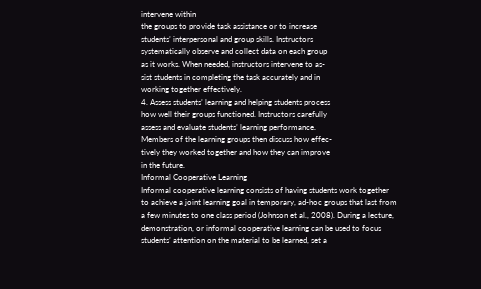intervene within
the groups to provide task assistance or to increase
students’ interpersonal and group skills. Instructors
systematically observe and collect data on each group
as it works. When needed, instructors intervene to as-
sist students in completing the task accurately and in
working together effectively.
4. Assess students’ learning and helping students process
how well their groups functioned. Instructors carefully
assess and evaluate students’ learning performance.
Members of the learning groups then discuss how effec-
tively they worked together and how they can improve
in the future.
Informal Cooperative Learning
Informal cooperative learning consists of having students work together
to achieve a joint learning goal in temporary, ad-hoc groups that last from
a few minutes to one class period (Johnson et al., 2008). During a lecture,
demonstration, or informal cooperative learning can be used to focus
students’ attention on the material to be learned, set a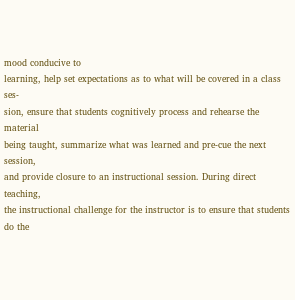mood conducive to
learning, help set expectations as to what will be covered in a class ses-
sion, ensure that students cognitively process and rehearse the material
being taught, summarize what was learned and pre-cue the next session,
and provide closure to an instructional session. During direct teaching,
the instructional challenge for the instructor is to ensure that students
do the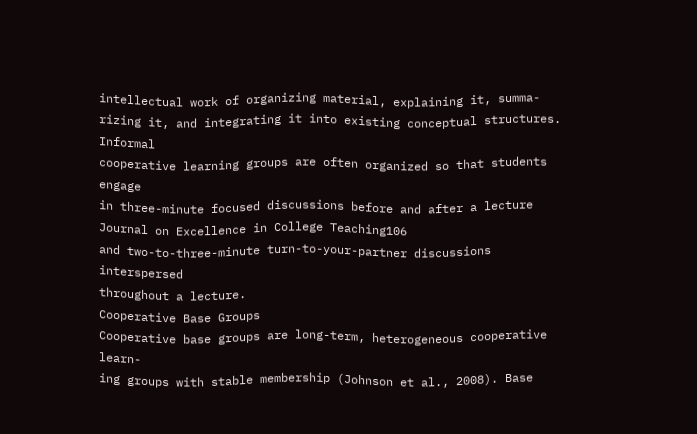intellectual work of organizing material, explaining it, summa-
rizing it, and integrating it into existing conceptual structures. Informal
cooperative learning groups are often organized so that students engage
in three-minute focused discussions before and after a lecture
Journal on Excellence in College Teaching106
and two-to-three-minute turn-to-your-partner discussions interspersed
throughout a lecture.
Cooperative Base Groups
Cooperative base groups are long-term, heterogeneous cooperative learn-
ing groups with stable membership (Johnson et al., 2008). Base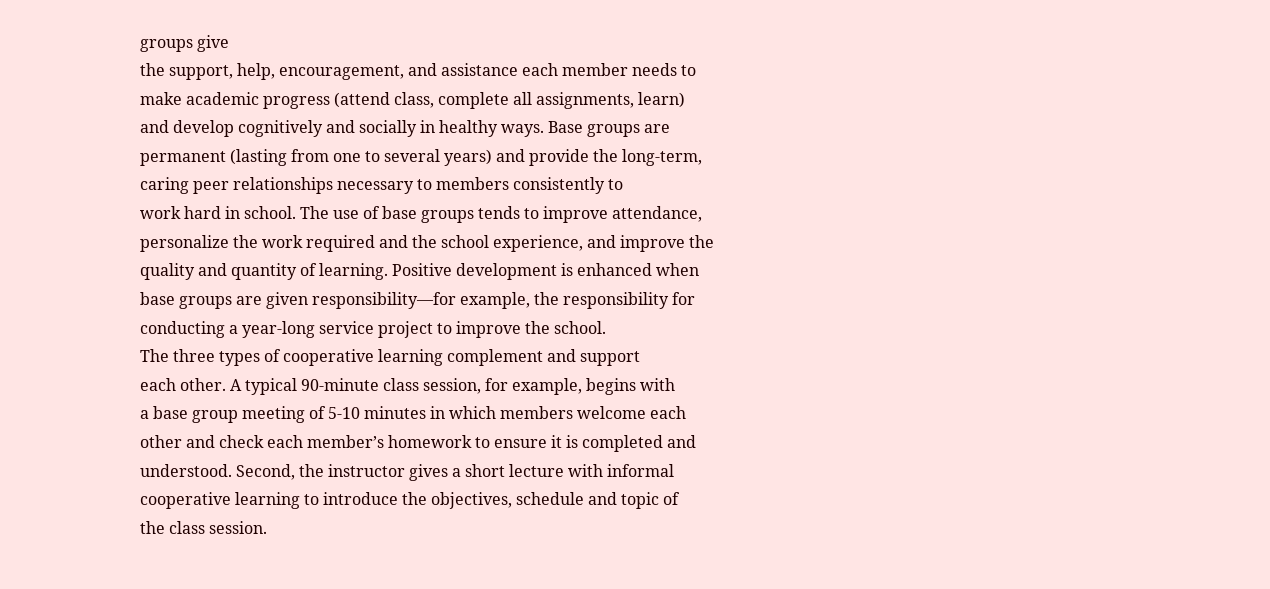groups give
the support, help, encouragement, and assistance each member needs to
make academic progress (attend class, complete all assignments, learn)
and develop cognitively and socially in healthy ways. Base groups are
permanent (lasting from one to several years) and provide the long-term,
caring peer relationships necessary to members consistently to
work hard in school. The use of base groups tends to improve attendance,
personalize the work required and the school experience, and improve the
quality and quantity of learning. Positive development is enhanced when
base groups are given responsibility—for example, the responsibility for
conducting a year-long service project to improve the school.
The three types of cooperative learning complement and support
each other. A typical 90-minute class session, for example, begins with
a base group meeting of 5-10 minutes in which members welcome each
other and check each member’s homework to ensure it is completed and
understood. Second, the instructor gives a short lecture with informal
cooperative learning to introduce the objectives, schedule and topic of
the class session.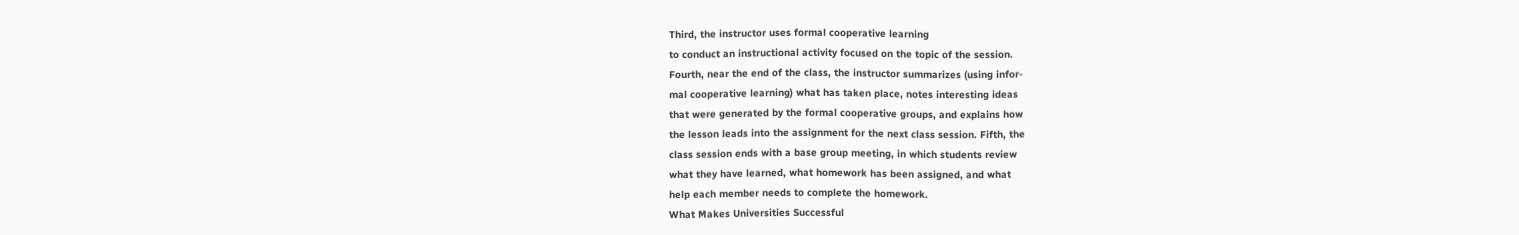Third, the instructor uses formal cooperative learning
to conduct an instructional activity focused on the topic of the session.
Fourth, near the end of the class, the instructor summarizes (using infor-
mal cooperative learning) what has taken place, notes interesting ideas
that were generated by the formal cooperative groups, and explains how
the lesson leads into the assignment for the next class session. Fifth, the
class session ends with a base group meeting, in which students review
what they have learned, what homework has been assigned, and what
help each member needs to complete the homework.
What Makes Universities Successful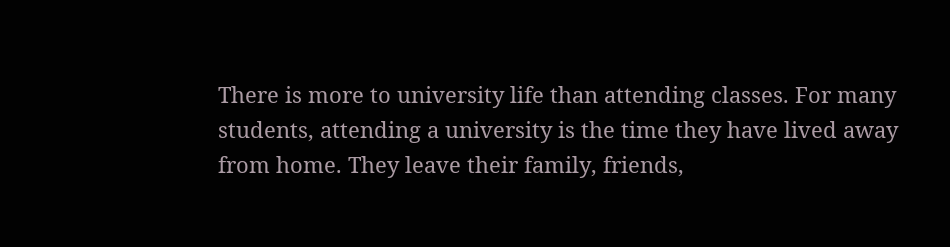There is more to university life than attending classes. For many
students, attending a university is the time they have lived away
from home. They leave their family, friends,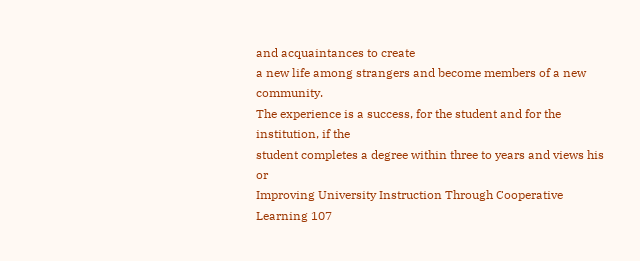and acquaintances to create
a new life among strangers and become members of a new community.
The experience is a success, for the student and for the institution, if the
student completes a degree within three to years and views his or
Improving University Instruction Through Cooperative Learning 107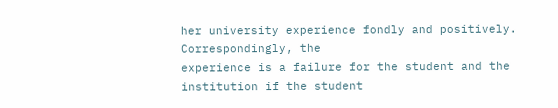her university experience fondly and positively. Correspondingly, the
experience is a failure for the student and the institution if the student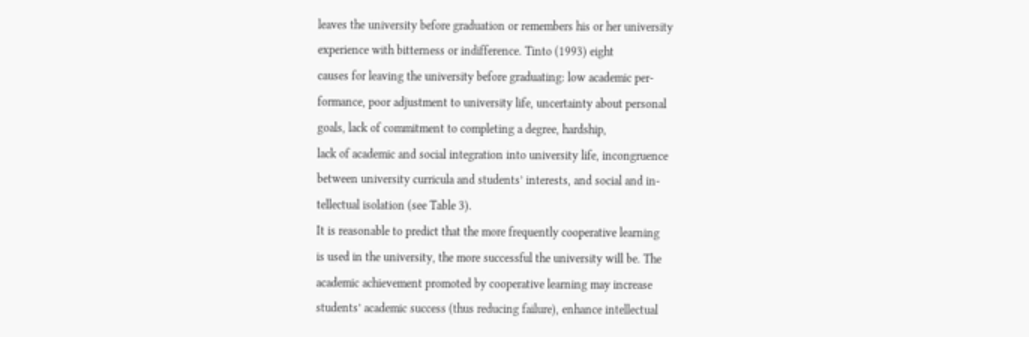leaves the university before graduation or remembers his or her university
experience with bitterness or indifference. Tinto (1993) eight
causes for leaving the university before graduating: low academic per-
formance, poor adjustment to university life, uncertainty about personal
goals, lack of commitment to completing a degree, hardship,
lack of academic and social integration into university life, incongruence
between university curricula and students’ interests, and social and in-
tellectual isolation (see Table 3).
It is reasonable to predict that the more frequently cooperative learning
is used in the university, the more successful the university will be. The
academic achievement promoted by cooperative learning may increase
students’ academic success (thus reducing failure), enhance intellectual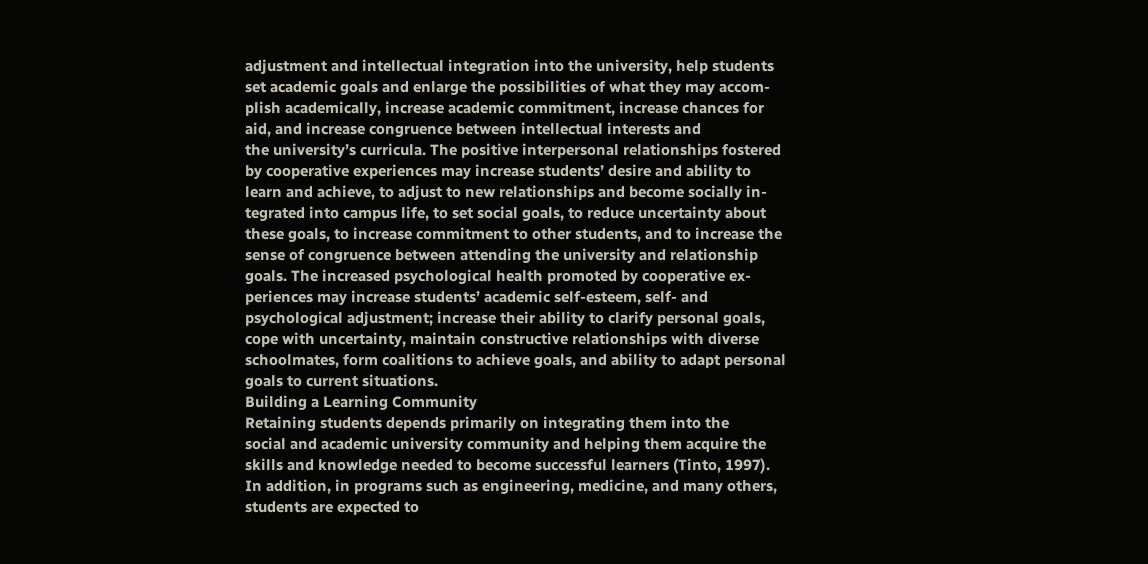adjustment and intellectual integration into the university, help students
set academic goals and enlarge the possibilities of what they may accom-
plish academically, increase academic commitment, increase chances for
aid, and increase congruence between intellectual interests and
the university’s curricula. The positive interpersonal relationships fostered
by cooperative experiences may increase students’ desire and ability to
learn and achieve, to adjust to new relationships and become socially in-
tegrated into campus life, to set social goals, to reduce uncertainty about
these goals, to increase commitment to other students, and to increase the
sense of congruence between attending the university and relationship
goals. The increased psychological health promoted by cooperative ex-
periences may increase students’ academic self-esteem, self- and
psychological adjustment; increase their ability to clarify personal goals,
cope with uncertainty, maintain constructive relationships with diverse
schoolmates, form coalitions to achieve goals, and ability to adapt personal
goals to current situations.
Building a Learning Community
Retaining students depends primarily on integrating them into the
social and academic university community and helping them acquire the
skills and knowledge needed to become successful learners (Tinto, 1997).
In addition, in programs such as engineering, medicine, and many others,
students are expected to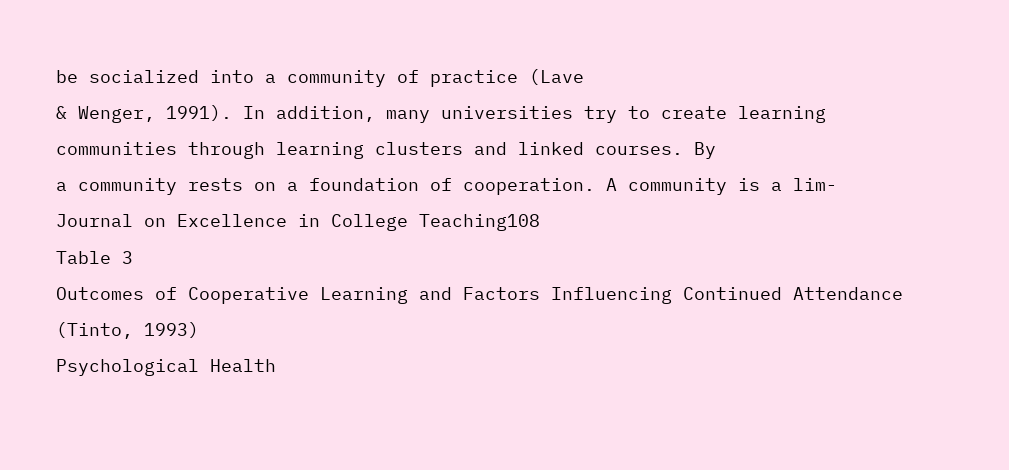be socialized into a community of practice (Lave
& Wenger, 1991). In addition, many universities try to create learning
communities through learning clusters and linked courses. By
a community rests on a foundation of cooperation. A community is a lim-
Journal on Excellence in College Teaching108
Table 3
Outcomes of Cooperative Learning and Factors Influencing Continued Attendance
(Tinto, 1993)
Psychological Health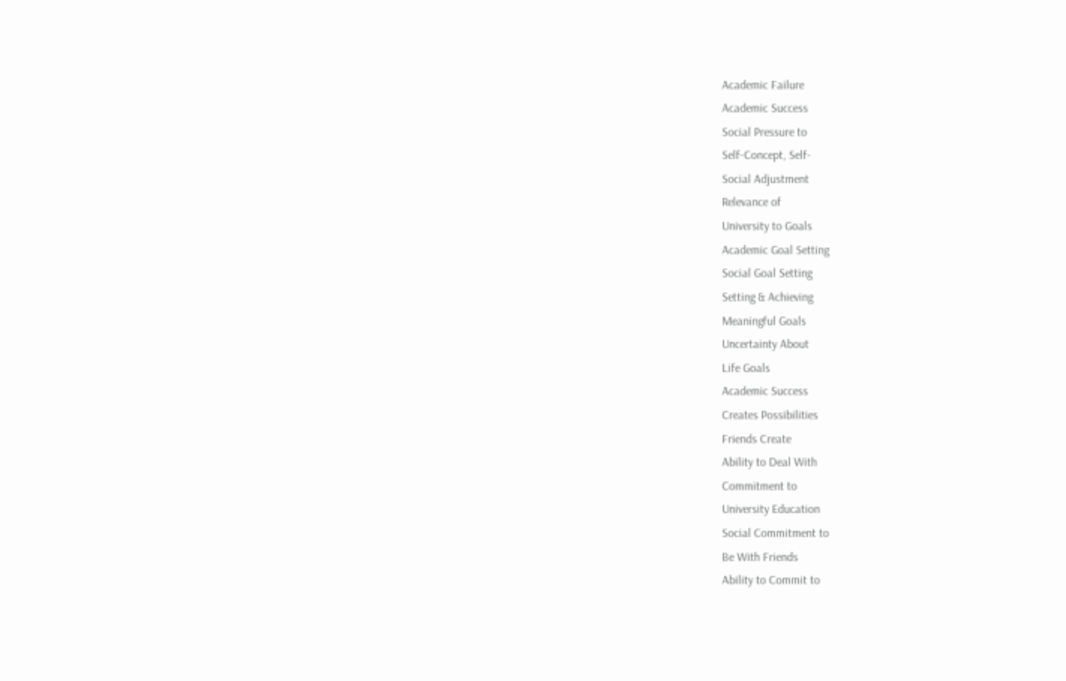Academic Failure
Academic Success
Social Pressure to
Self-Concept, Self-
Social Adjustment
Relevance of
University to Goals
Academic Goal Setting
Social Goal Setting
Setting & Achieving
Meaningful Goals
Uncertainty About
Life Goals
Academic Success
Creates Possibilities
Friends Create
Ability to Deal With
Commitment to
University Education
Social Commitment to
Be With Friends
Ability to Commit to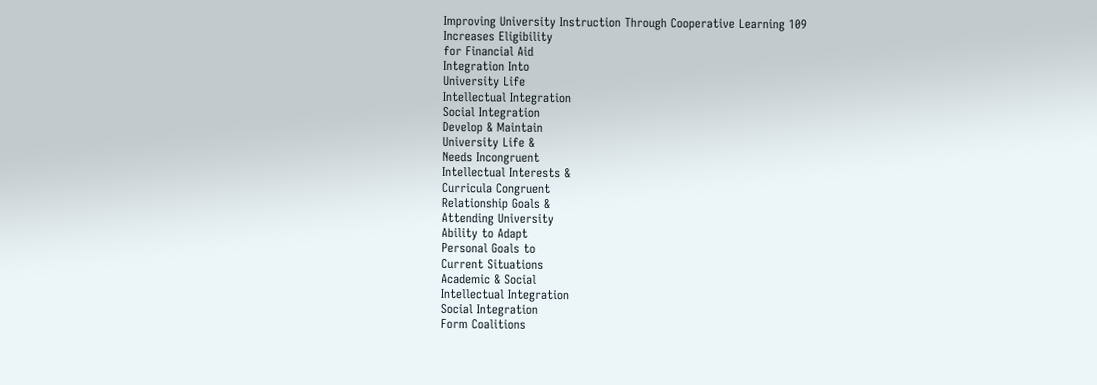Improving University Instruction Through Cooperative Learning 109
Increases Eligibility
for Financial Aid
Integration Into
University Life
Intellectual Integration
Social Integration
Develop & Maintain
University Life &
Needs Incongruent
Intellectual Interests &
Curricula Congruent
Relationship Goals &
Attending University
Ability to Adapt
Personal Goals to
Current Situations
Academic & Social
Intellectual Integration
Social Integration
Form Coalitions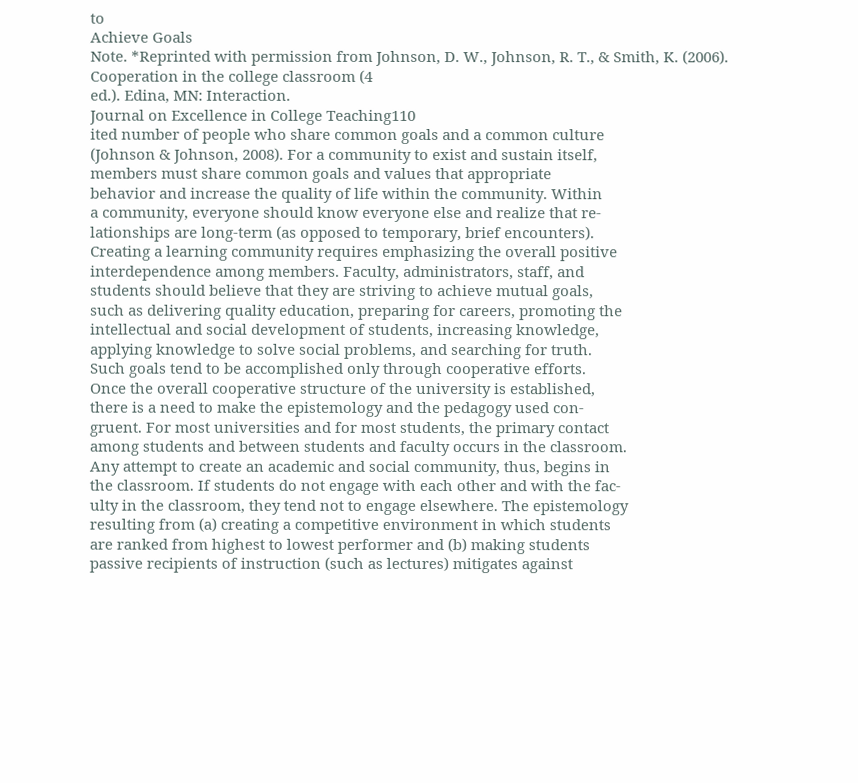to
Achieve Goals
Note. *Reprinted with permission from Johnson, D. W., Johnson, R. T., & Smith, K. (2006).
Cooperation in the college classroom (4
ed.). Edina, MN: Interaction.
Journal on Excellence in College Teaching110
ited number of people who share common goals and a common culture
(Johnson & Johnson, 2008). For a community to exist and sustain itself,
members must share common goals and values that appropriate
behavior and increase the quality of life within the community. Within
a community, everyone should know everyone else and realize that re-
lationships are long-term (as opposed to temporary, brief encounters).
Creating a learning community requires emphasizing the overall positive
interdependence among members. Faculty, administrators, staff, and
students should believe that they are striving to achieve mutual goals,
such as delivering quality education, preparing for careers, promoting the
intellectual and social development of students, increasing knowledge,
applying knowledge to solve social problems, and searching for truth.
Such goals tend to be accomplished only through cooperative efforts.
Once the overall cooperative structure of the university is established,
there is a need to make the epistemology and the pedagogy used con-
gruent. For most universities and for most students, the primary contact
among students and between students and faculty occurs in the classroom.
Any attempt to create an academic and social community, thus, begins in
the classroom. If students do not engage with each other and with the fac-
ulty in the classroom, they tend not to engage elsewhere. The epistemology
resulting from (a) creating a competitive environment in which students
are ranked from highest to lowest performer and (b) making students
passive recipients of instruction (such as lectures) mitigates against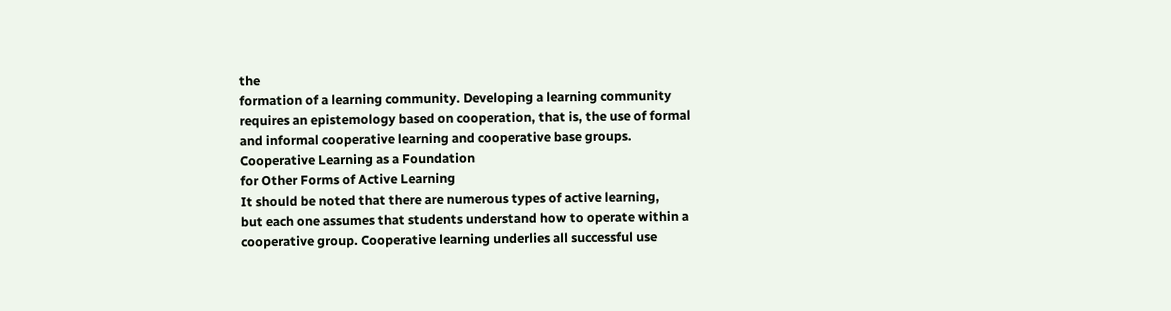the
formation of a learning community. Developing a learning community
requires an epistemology based on cooperation, that is, the use of formal
and informal cooperative learning and cooperative base groups.
Cooperative Learning as a Foundation
for Other Forms of Active Learning
It should be noted that there are numerous types of active learning,
but each one assumes that students understand how to operate within a
cooperative group. Cooperative learning underlies all successful use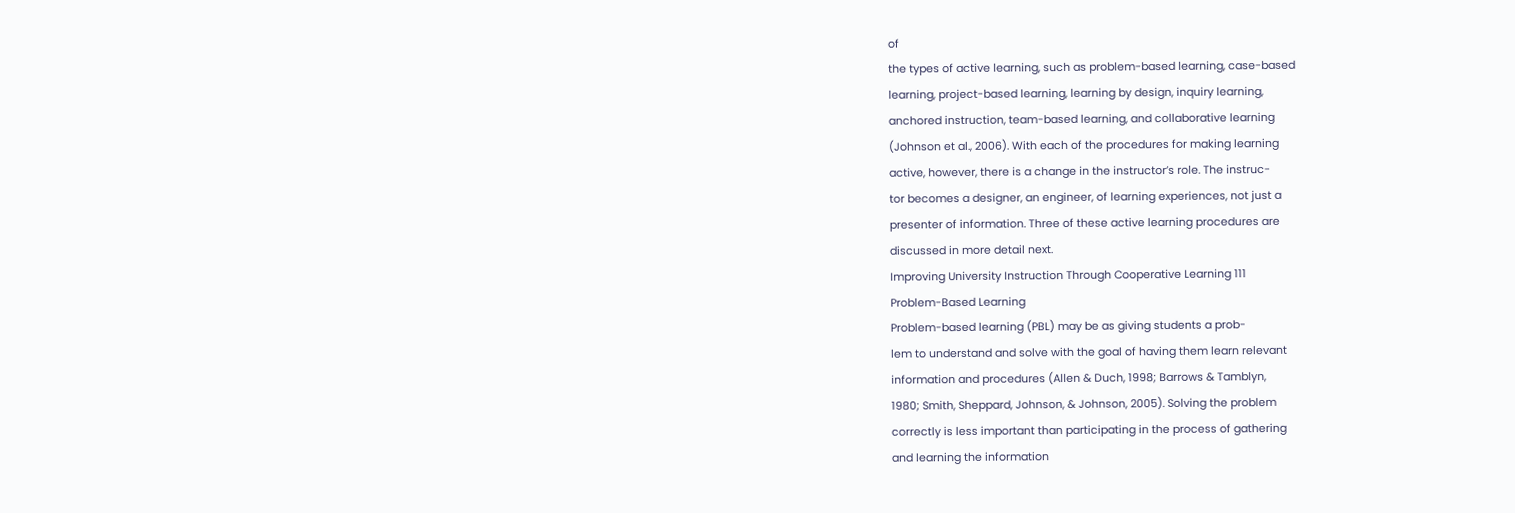of
the types of active learning, such as problem-based learning, case-based
learning, project-based learning, learning by design, inquiry learning,
anchored instruction, team-based learning, and collaborative learning
(Johnson et al., 2006). With each of the procedures for making learning
active, however, there is a change in the instructor’s role. The instruc-
tor becomes a designer, an engineer, of learning experiences, not just a
presenter of information. Three of these active learning procedures are
discussed in more detail next.
Improving University Instruction Through Cooperative Learning 111
Problem-Based Learning
Problem-based learning (PBL) may be as giving students a prob-
lem to understand and solve with the goal of having them learn relevant
information and procedures (Allen & Duch, 1998; Barrows & Tamblyn,
1980; Smith, Sheppard, Johnson, & Johnson, 2005). Solving the problem
correctly is less important than participating in the process of gathering
and learning the information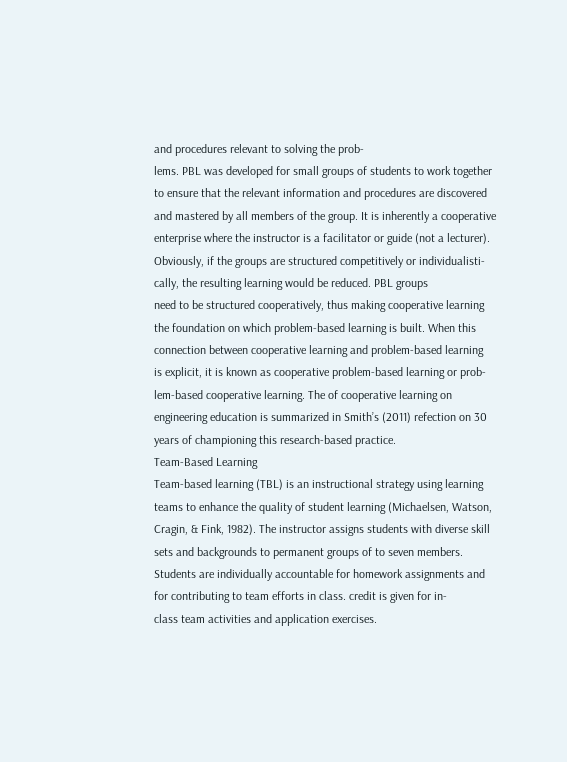and procedures relevant to solving the prob-
lems. PBL was developed for small groups of students to work together
to ensure that the relevant information and procedures are discovered
and mastered by all members of the group. It is inherently a cooperative
enterprise where the instructor is a facilitator or guide (not a lecturer).
Obviously, if the groups are structured competitively or individualisti-
cally, the resulting learning would be reduced. PBL groups
need to be structured cooperatively, thus making cooperative learning
the foundation on which problem-based learning is built. When this
connection between cooperative learning and problem-based learning
is explicit, it is known as cooperative problem-based learning or prob-
lem-based cooperative learning. The of cooperative learning on
engineering education is summarized in Smith’s (2011) refection on 30
years of championing this research-based practice.
Team-Based Learning
Team-based learning (TBL) is an instructional strategy using learning
teams to enhance the quality of student learning (Michaelsen, Watson,
Cragin, & Fink, 1982). The instructor assigns students with diverse skill
sets and backgrounds to permanent groups of to seven members.
Students are individually accountable for homework assignments and
for contributing to team efforts in class. credit is given for in-
class team activities and application exercises.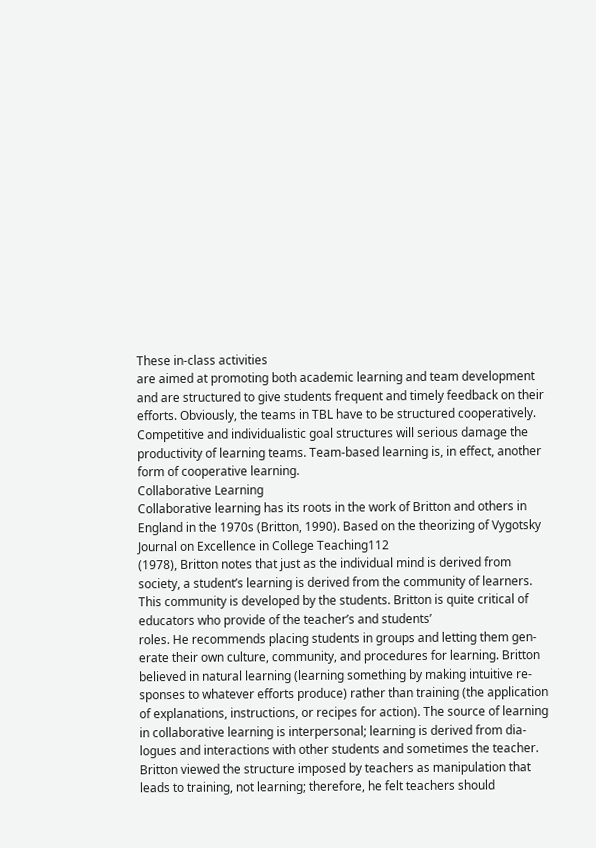These in-class activities
are aimed at promoting both academic learning and team development
and are structured to give students frequent and timely feedback on their
efforts. Obviously, the teams in TBL have to be structured cooperatively.
Competitive and individualistic goal structures will serious damage the
productivity of learning teams. Team-based learning is, in effect, another
form of cooperative learning.
Collaborative Learning
Collaborative learning has its roots in the work of Britton and others in
England in the 1970s (Britton, 1990). Based on the theorizing of Vygotsky
Journal on Excellence in College Teaching112
(1978), Britton notes that just as the individual mind is derived from
society, a student’s learning is derived from the community of learners.
This community is developed by the students. Britton is quite critical of
educators who provide of the teacher’s and students’
roles. He recommends placing students in groups and letting them gen-
erate their own culture, community, and procedures for learning. Britton
believed in natural learning (learning something by making intuitive re-
sponses to whatever efforts produce) rather than training (the application
of explanations, instructions, or recipes for action). The source of learning
in collaborative learning is interpersonal; learning is derived from dia-
logues and interactions with other students and sometimes the teacher.
Britton viewed the structure imposed by teachers as manipulation that
leads to training, not learning; therefore, he felt teachers should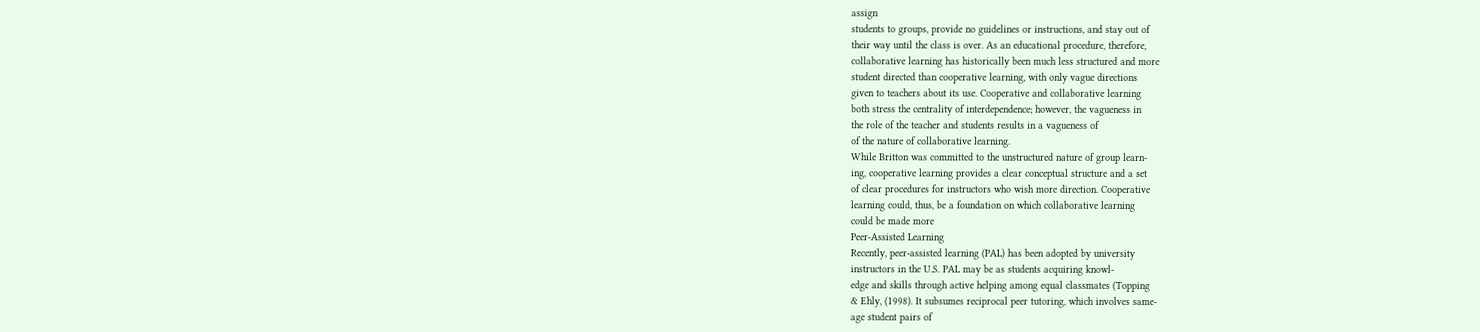assign
students to groups, provide no guidelines or instructions, and stay out of
their way until the class is over. As an educational procedure, therefore,
collaborative learning has historically been much less structured and more
student directed than cooperative learning, with only vague directions
given to teachers about its use. Cooperative and collaborative learning
both stress the centrality of interdependence; however, the vagueness in
the role of the teacher and students results in a vagueness of
of the nature of collaborative learning.
While Britton was committed to the unstructured nature of group learn-
ing, cooperative learning provides a clear conceptual structure and a set
of clear procedures for instructors who wish more direction. Cooperative
learning could, thus, be a foundation on which collaborative learning
could be made more
Peer-Assisted Learning
Recently, peer-assisted learning (PAL) has been adopted by university
instructors in the U.S. PAL may be as students acquiring knowl-
edge and skills through active helping among equal classmates (Topping
& Ehly, (1998). It subsumes reciprocal peer tutoring, which involves same-
age student pairs of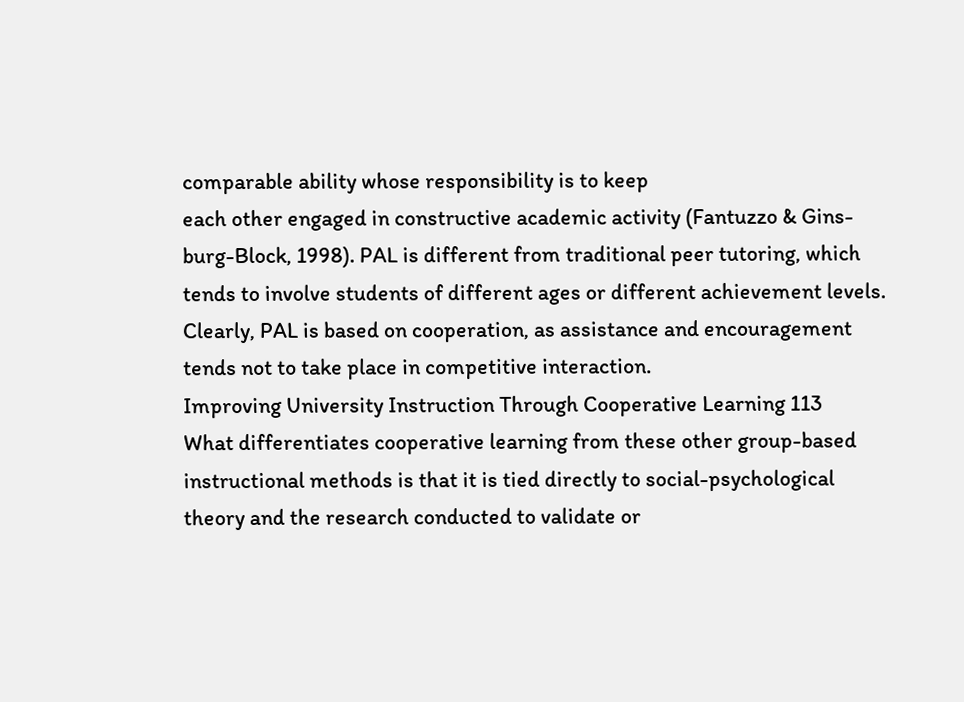comparable ability whose responsibility is to keep
each other engaged in constructive academic activity (Fantuzzo & Gins-
burg-Block, 1998). PAL is different from traditional peer tutoring, which
tends to involve students of different ages or different achievement levels.
Clearly, PAL is based on cooperation, as assistance and encouragement
tends not to take place in competitive interaction.
Improving University Instruction Through Cooperative Learning 113
What differentiates cooperative learning from these other group-based
instructional methods is that it is tied directly to social-psychological
theory and the research conducted to validate or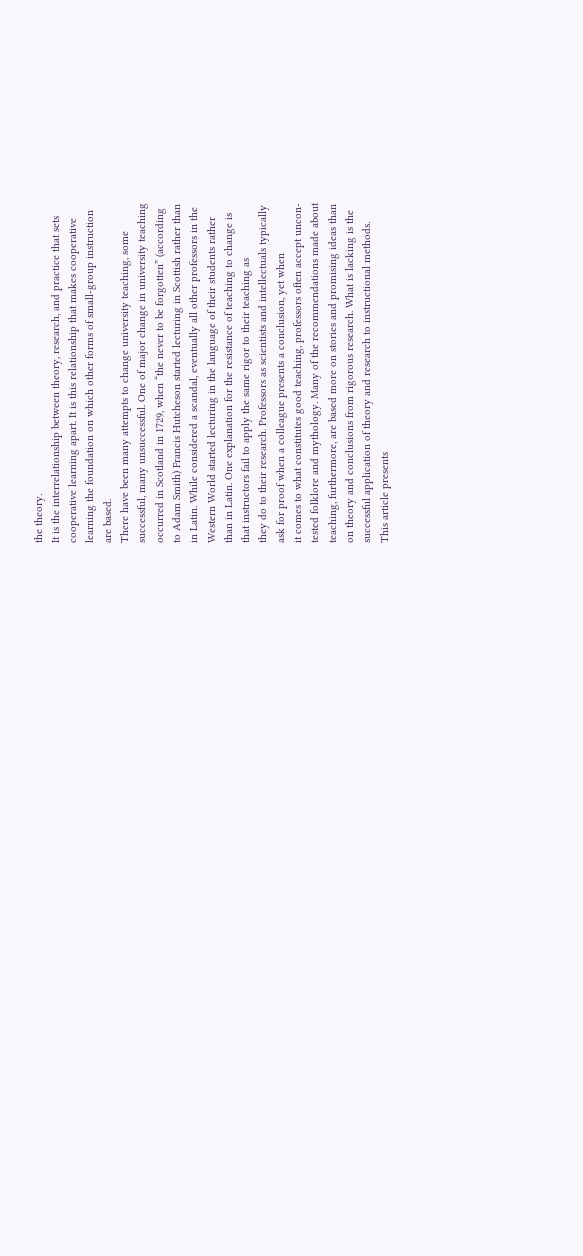the theory.
It is the interrelationship between theory, research, and practice that sets
cooperative learning apart. It is this relationship that makes cooperative
learning the foundation on which other forms of small-group instruction
are based.
There have been many attempts to change university teaching, some
successful, many unsuccessful. One of major change in university teaching
occurred in Scotland in 1729, when “the never to be forgotten” (according
to Adam Smith) Francis Hutcheson started lecturing in Scottish rather than
in Latin. While considered a scandal, eventually all other professors in the
Western World started lecturing in the language of their students rather
than in Latin. One explanation for the resistance of teaching to change is
that instructors fail to apply the same rigor to their teaching as
they do to their research. Professors as scientists and intellectuals typically
ask for proof when a colleague presents a conclusion, yet when
it comes to what constitutes good teaching, professors often accept uncon-
tested folklore and mythology. Many of the recommendations made about
teaching, furthermore, are based more on stories and promising ideas than
on theory and conclusions from rigorous research. What is lacking is the
successful application of theory and research to instructional methods.
This article presents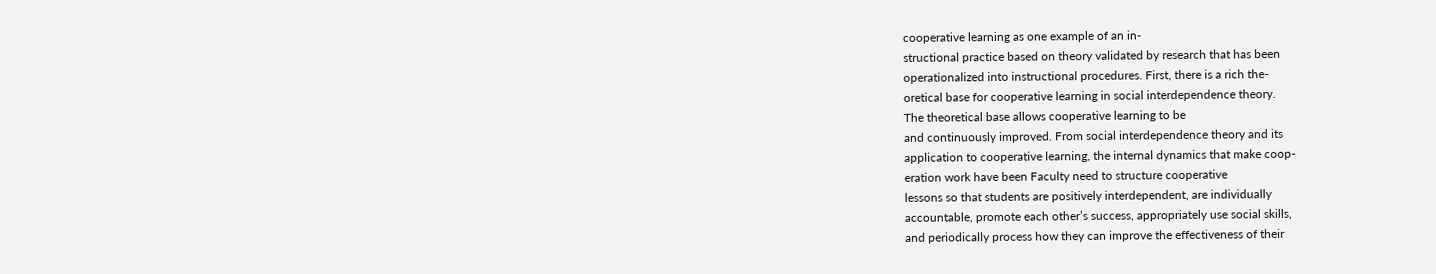cooperative learning as one example of an in-
structional practice based on theory validated by research that has been
operationalized into instructional procedures. First, there is a rich the-
oretical base for cooperative learning in social interdependence theory.
The theoretical base allows cooperative learning to be
and continuously improved. From social interdependence theory and its
application to cooperative learning, the internal dynamics that make coop-
eration work have been Faculty need to structure cooperative
lessons so that students are positively interdependent, are individually
accountable, promote each other’s success, appropriately use social skills,
and periodically process how they can improve the effectiveness of their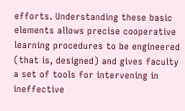efforts. Understanding these basic elements allows precise cooperative
learning procedures to be engineered (that is, designed) and gives faculty
a set of tools for intervening in ineffective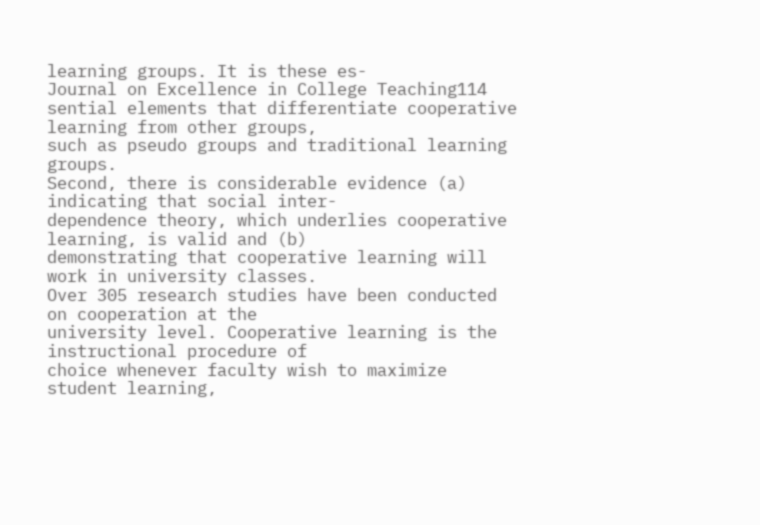learning groups. It is these es-
Journal on Excellence in College Teaching114
sential elements that differentiate cooperative learning from other groups,
such as pseudo groups and traditional learning groups.
Second, there is considerable evidence (a) indicating that social inter-
dependence theory, which underlies cooperative learning, is valid and (b)
demonstrating that cooperative learning will work in university classes.
Over 305 research studies have been conducted on cooperation at the
university level. Cooperative learning is the instructional procedure of
choice whenever faculty wish to maximize student learning,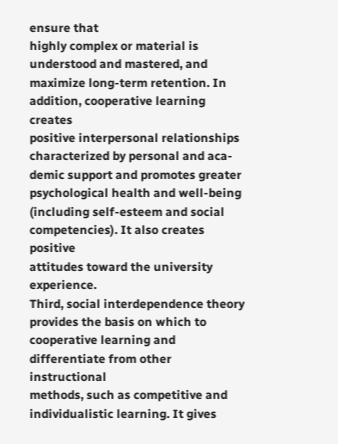ensure that
highly complex or material is understood and mastered, and
maximize long-term retention. In addition, cooperative learning creates
positive interpersonal relationships characterized by personal and aca-
demic support and promotes greater psychological health and well-being
(including self-esteem and social competencies). It also creates positive
attitudes toward the university experience.
Third, social interdependence theory provides the basis on which to
cooperative learning and differentiate from other instructional
methods, such as competitive and individualistic learning. It gives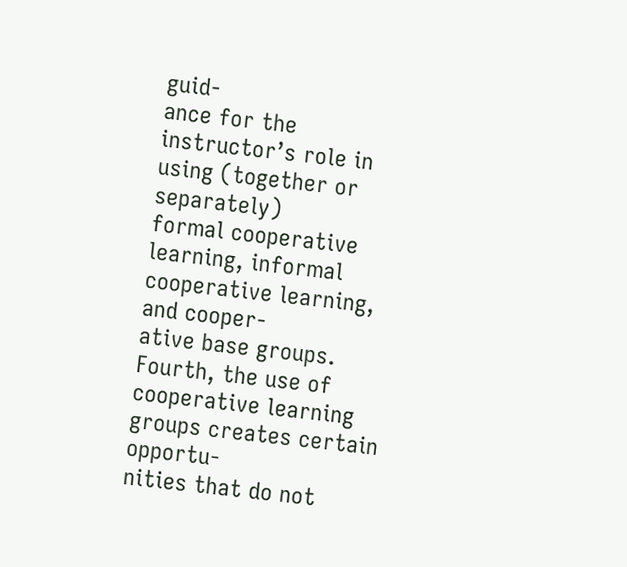guid-
ance for the instructor’s role in using (together or separately)
formal cooperative learning, informal cooperative learning, and cooper-
ative base groups.
Fourth, the use of cooperative learning groups creates certain opportu-
nities that do not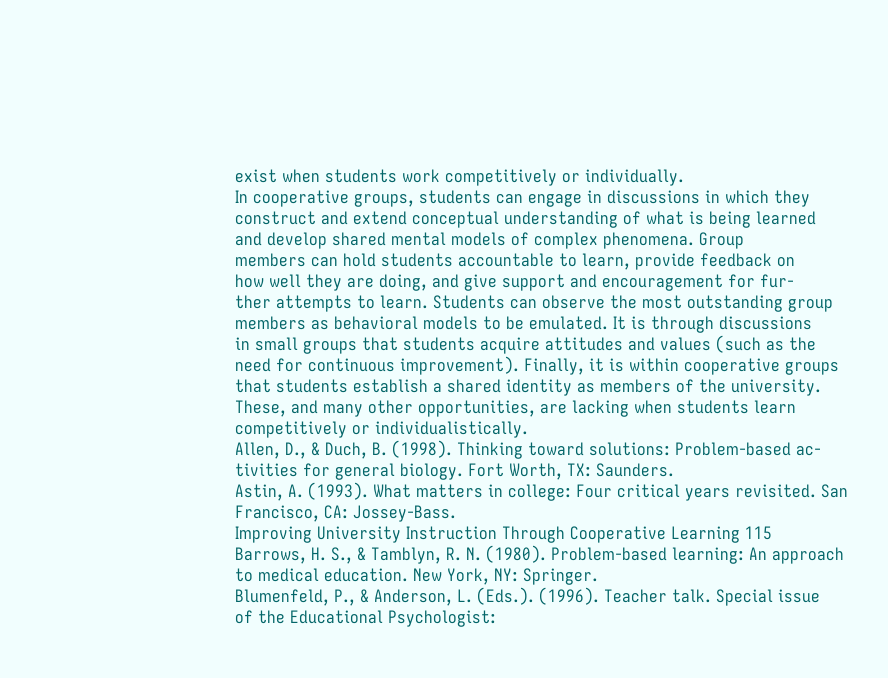exist when students work competitively or individually.
In cooperative groups, students can engage in discussions in which they
construct and extend conceptual understanding of what is being learned
and develop shared mental models of complex phenomena. Group
members can hold students accountable to learn, provide feedback on
how well they are doing, and give support and encouragement for fur-
ther attempts to learn. Students can observe the most outstanding group
members as behavioral models to be emulated. It is through discussions
in small groups that students acquire attitudes and values (such as the
need for continuous improvement). Finally, it is within cooperative groups
that students establish a shared identity as members of the university.
These, and many other opportunities, are lacking when students learn
competitively or individualistically.
Allen, D., & Duch, B. (1998). Thinking toward solutions: Problem-based ac-
tivities for general biology. Fort Worth, TX: Saunders.
Astin, A. (1993). What matters in college: Four critical years revisited. San
Francisco, CA: Jossey-Bass.
Improving University Instruction Through Cooperative Learning 115
Barrows, H. S., & Tamblyn, R. N. (1980). Problem-based learning: An approach
to medical education. New York, NY: Springer.
Blumenfeld, P., & Anderson, L. (Eds.). (1996). Teacher talk. Special issue
of the Educational Psychologist: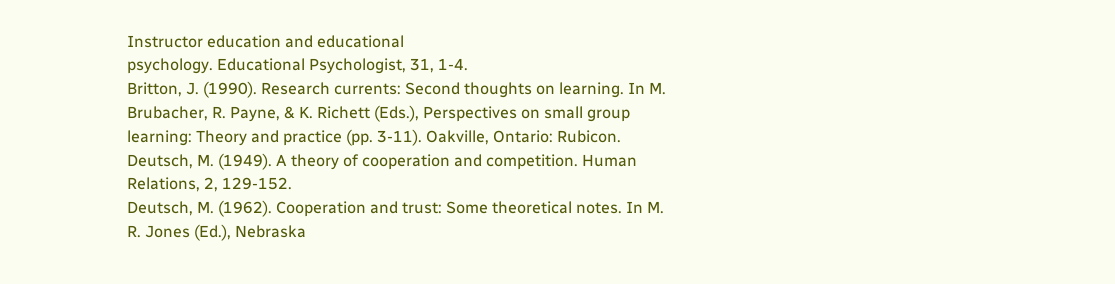Instructor education and educational
psychology. Educational Psychologist, 31, 1-4.
Britton, J. (1990). Research currents: Second thoughts on learning. In M.
Brubacher, R. Payne, & K. Richett (Eds.), Perspectives on small group
learning: Theory and practice (pp. 3-11). Oakville, Ontario: Rubicon.
Deutsch, M. (1949). A theory of cooperation and competition. Human
Relations, 2, 129-152.
Deutsch, M. (1962). Cooperation and trust: Some theoretical notes. In M.
R. Jones (Ed.), Nebraska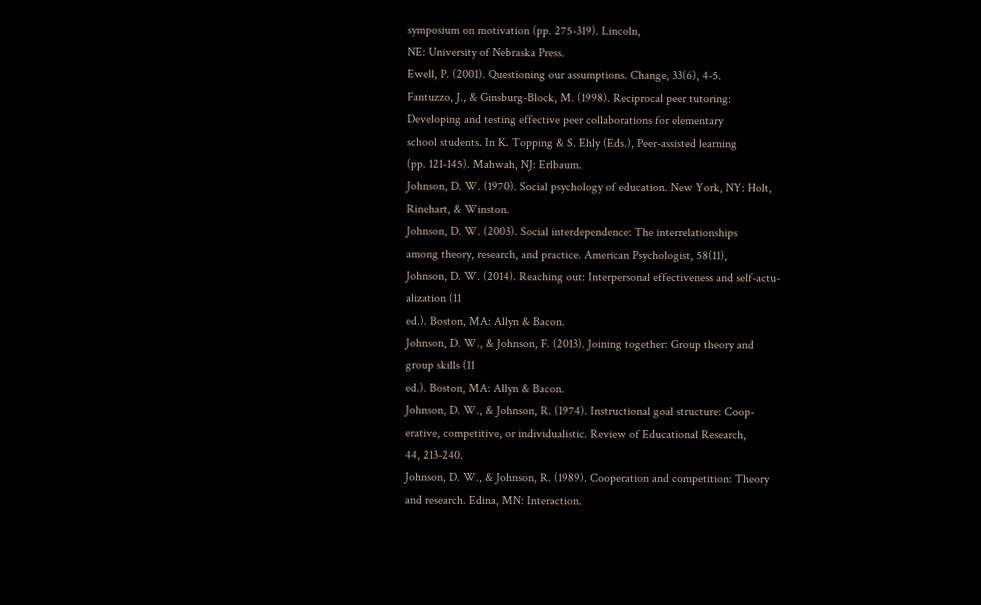symposium on motivation (pp. 275-319). Lincoln,
NE: University of Nebraska Press.
Ewell, P. (2001). Questioning our assumptions. Change, 33(6), 4-5.
Fantuzzo, J., & Ginsburg-Block, M. (1998). Reciprocal peer tutoring:
Developing and testing effective peer collaborations for elementary
school students. In K. Topping & S. Ehly (Eds.), Peer-assisted learning
(pp. 121-145). Mahwah, NJ: Erlbaum.
Johnson, D. W. (1970). Social psychology of education. New York, NY: Holt,
Rinehart, & Winston.
Johnson, D. W. (2003). Social interdependence: The interrelationships
among theory, research, and practice. American Psychologist, 58(11),
Johnson, D. W. (2014). Reaching out: Interpersonal effectiveness and self-actu-
alization (11
ed.). Boston, MA: Allyn & Bacon.
Johnson, D. W., & Johnson, F. (2013). Joining together: Group theory and
group skills (11
ed.). Boston, MA: Allyn & Bacon.
Johnson, D. W., & Johnson, R. (1974). Instructional goal structure: Coop-
erative, competitive, or individualistic. Review of Educational Research,
44, 213-240.
Johnson, D. W., & Johnson, R. (1989). Cooperation and competition: Theory
and research. Edina, MN: Interaction.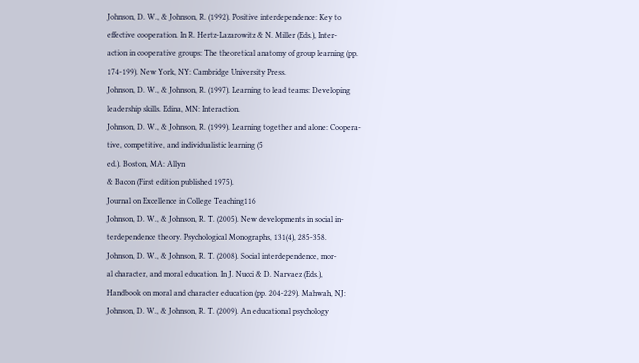Johnson, D. W., & Johnson, R. (1992). Positive interdependence: Key to
effective cooperation. In R. Hertz-Lazarowitz & N. Miller (Eds.), Inter-
action in cooperative groups: The theoretical anatomy of group learning (pp.
174-199). New York, NY: Cambridge University Press.
Johnson, D. W., & Johnson, R. (1997). Learning to lead teams: Developing
leadership skills. Edina, MN: Interaction.
Johnson, D. W., & Johnson, R. (1999). Learning together and alone: Coopera-
tive, competitive, and individualistic learning (5
ed.). Boston, MA: Allyn
& Bacon (First edition published 1975).
Journal on Excellence in College Teaching116
Johnson, D. W., & Johnson, R. T. (2005). New developments in social in-
terdependence theory. Psychological Monographs, 131(4), 285-358.
Johnson, D. W., & Johnson, R. T. (2008). Social interdependence, mor-
al character, and moral education. In J. Nucci & D. Narvaez (Eds.),
Handbook on moral and character education (pp. 204-229). Mahwah, NJ:
Johnson, D. W., & Johnson, R. T. (2009). An educational psychology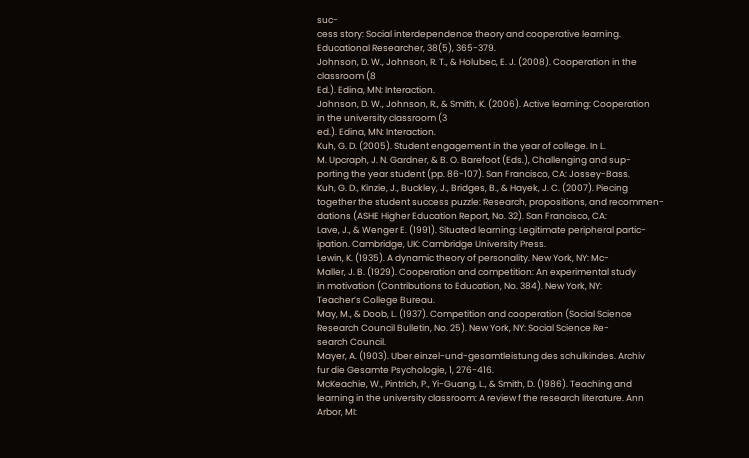suc-
cess story: Social interdependence theory and cooperative learning.
Educational Researcher, 38(5), 365-379.
Johnson, D. W., Johnson, R. T., & Holubec, E. J. (2008). Cooperation in the
classroom (8
Ed.). Edina, MN: Interaction.
Johnson, D. W., Johnson, R., & Smith, K. (2006). Active learning: Cooperation
in the university classroom (3
ed.). Edina, MN: Interaction.
Kuh, G. D. (2005). Student engagement in the year of college. In L.
M. Upcraph, J. N. Gardner, & B. O. Barefoot (Eds.), Challenging and sup-
porting the year student (pp. 86-107). San Francisco, CA: Jossey-Bass.
Kuh, G. D., Kinzie, J., Buckley, J., Bridges, B., & Hayek, J. C. (2007). Piecing
together the student success puzzle: Research, propositions, and recommen-
dations (ASHE Higher Education Report, No. 32). San Francisco, CA:
Lave, J., & Wenger E. (1991). Situated learning: Legitimate peripheral partic-
ipation. Cambridge, UK: Cambridge University Press.
Lewin, K. (1935). A dynamic theory of personality. New York, NY: Mc-
Maller, J. B. (1929). Cooperation and competition: An experimental study
in motivation (Contributions to Education, No. 384). New York, NY:
Teacher’s College Bureau.
May, M., & Doob, L. (1937). Competition and cooperation (Social Science
Research Council Bulletin, No. 25). New York, NY: Social Science Re-
search Council.
Mayer, A. (1903). Uber einzel-und-gesamtleistung des schulkindes. Archiv
fur die Gesamte Psychologie, 1, 276-416.
McKeachie, W., Pintrich, P., Yi-Guang, L., & Smith, D. (1986). Teaching and
learning in the university classroom: A review f the research literature. Ann
Arbor, MI: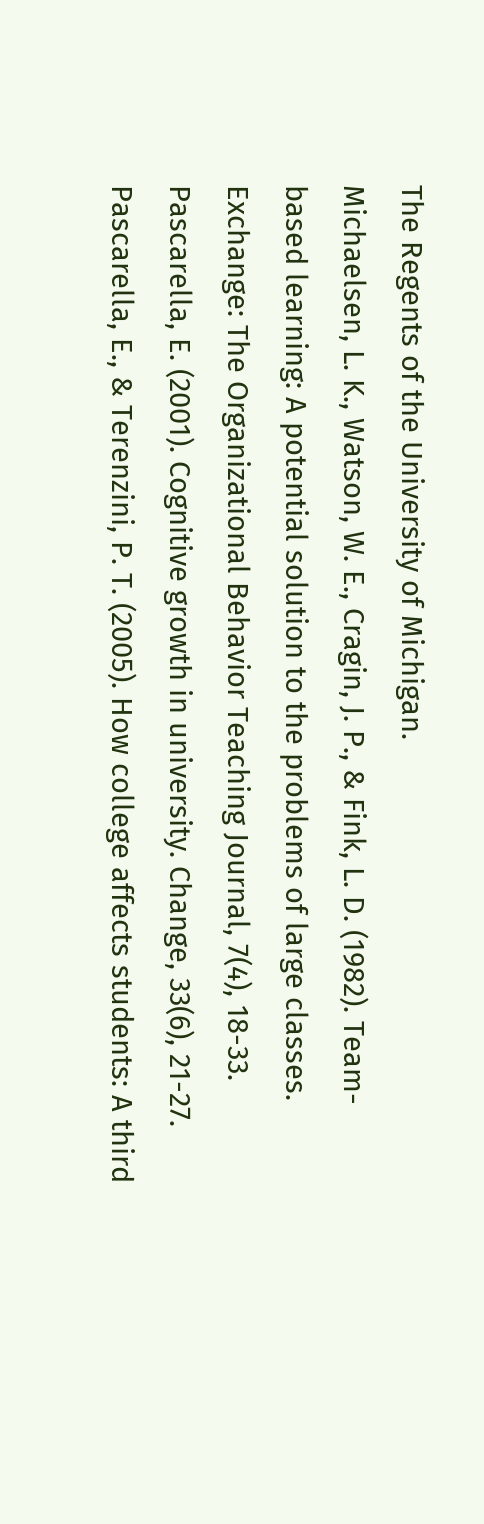The Regents of the University of Michigan.
Michaelsen, L. K., Watson, W. E., Cragin, J. P., & Fink, L. D. (1982). Team-
based learning: A potential solution to the problems of large classes.
Exchange: The Organizational Behavior Teaching Journal, 7(4), 18-33.
Pascarella, E. (2001). Cognitive growth in university. Change, 33(6), 21-27.
Pascarella, E., & Terenzini, P. T. (2005). How college affects students: A third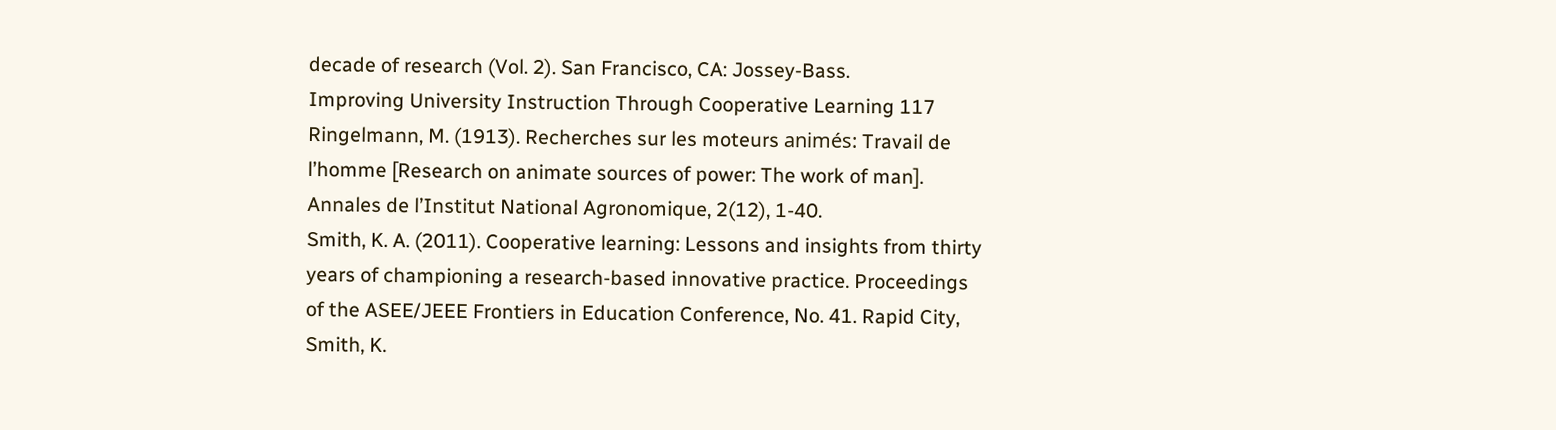decade of research (Vol. 2). San Francisco, CA: Jossey-Bass.
Improving University Instruction Through Cooperative Learning 117
Ringelmann, M. (1913). Recherches sur les moteurs animés: Travail de
l’homme [Research on animate sources of power: The work of man].
Annales de l’Institut National Agronomique, 2(12), 1-40.
Smith, K. A. (2011). Cooperative learning: Lessons and insights from thirty
years of championing a research-based innovative practice. Proceedings
of the ASEE/JEEE Frontiers in Education Conference, No. 41. Rapid City,
Smith, K.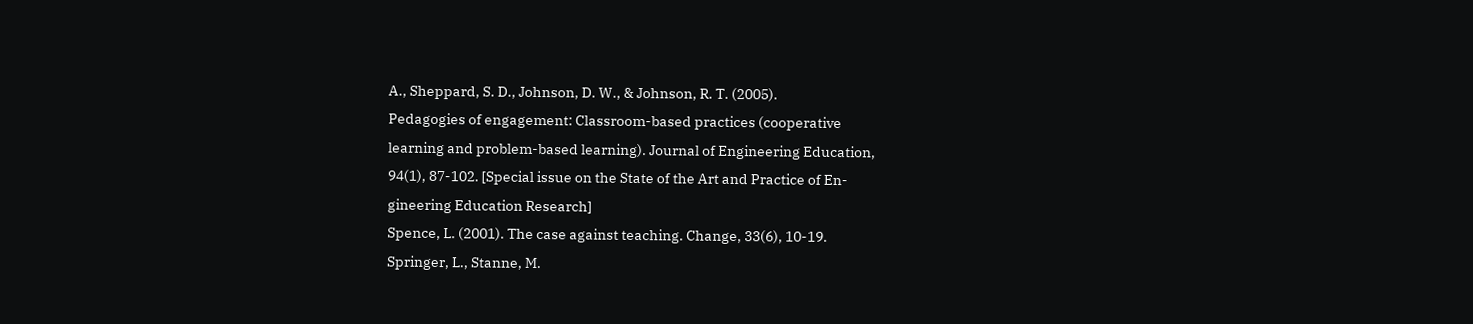A., Sheppard, S. D., Johnson, D. W., & Johnson, R. T. (2005).
Pedagogies of engagement: Classroom-based practices (cooperative
learning and problem-based learning). Journal of Engineering Education,
94(1), 87-102. [Special issue on the State of the Art and Practice of En-
gineering Education Research]
Spence, L. (2001). The case against teaching. Change, 33(6), 10-19.
Springer, L., Stanne, M.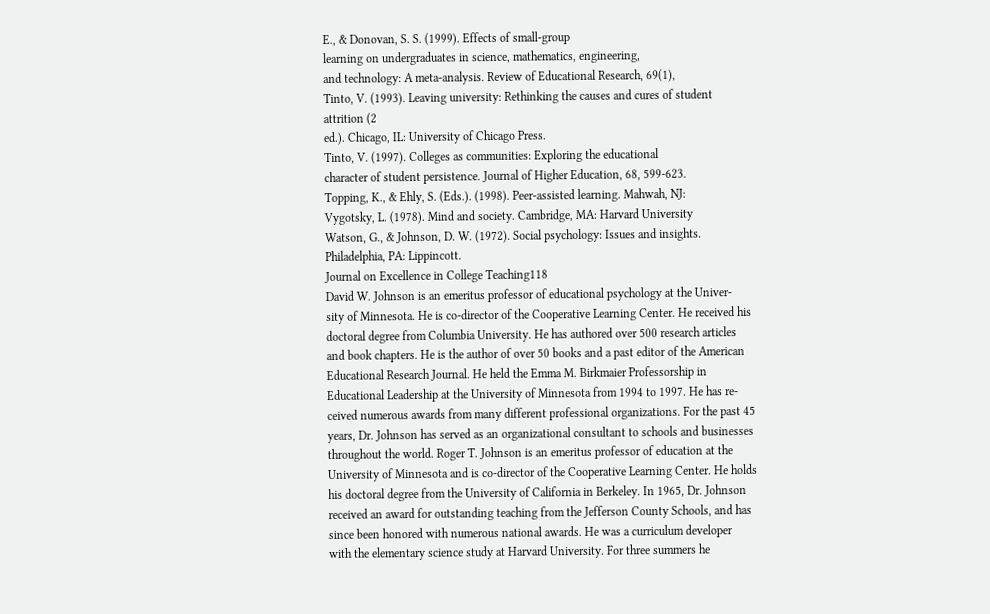E., & Donovan, S. S. (1999). Effects of small-group
learning on undergraduates in science, mathematics, engineering,
and technology: A meta-analysis. Review of Educational Research, 69(1),
Tinto, V. (1993). Leaving university: Rethinking the causes and cures of student
attrition (2
ed.). Chicago, IL: University of Chicago Press.
Tinto, V. (1997). Colleges as communities: Exploring the educational
character of student persistence. Journal of Higher Education, 68, 599-623.
Topping, K., & Ehly, S. (Eds.). (1998). Peer-assisted learning. Mahwah, NJ:
Vygotsky, L. (1978). Mind and society. Cambridge, MA: Harvard University
Watson, G., & Johnson, D. W. (1972). Social psychology: Issues and insights.
Philadelphia, PA: Lippincott.
Journal on Excellence in College Teaching118
David W. Johnson is an emeritus professor of educational psychology at the Univer-
sity of Minnesota. He is co-director of the Cooperative Learning Center. He received his
doctoral degree from Columbia University. He has authored over 500 research articles
and book chapters. He is the author of over 50 books and a past editor of the American
Educational Research Journal. He held the Emma M. Birkmaier Professorship in
Educational Leadership at the University of Minnesota from 1994 to 1997. He has re-
ceived numerous awards from many different professional organizations. For the past 45
years, Dr. Johnson has served as an organizational consultant to schools and businesses
throughout the world. Roger T. Johnson is an emeritus professor of education at the
University of Minnesota and is co-director of the Cooperative Learning Center. He holds
his doctoral degree from the University of California in Berkeley. In 1965, Dr. Johnson
received an award for outstanding teaching from the Jefferson County Schools, and has
since been honored with numerous national awards. He was a curriculum developer
with the elementary science study at Harvard University. For three summers he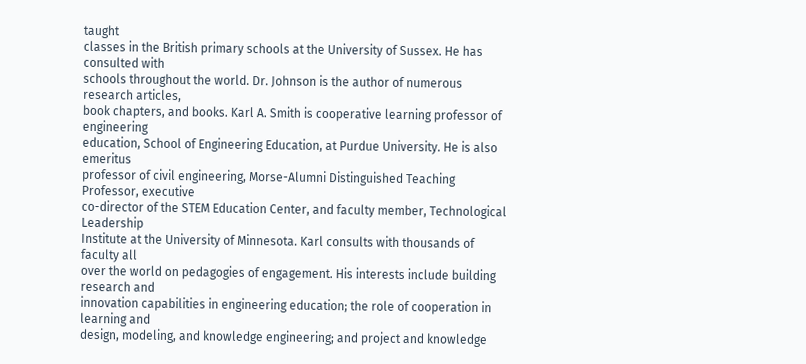taught
classes in the British primary schools at the University of Sussex. He has consulted with
schools throughout the world. Dr. Johnson is the author of numerous research articles,
book chapters, and books. Karl A. Smith is cooperative learning professor of engineering
education, School of Engineering Education, at Purdue University. He is also emeritus
professor of civil engineering, Morse-Alumni Distinguished Teaching Professor, executive
co-director of the STEM Education Center, and faculty member, Technological Leadership
Institute at the University of Minnesota. Karl consults with thousands of faculty all
over the world on pedagogies of engagement. His interests include building research and
innovation capabilities in engineering education; the role of cooperation in learning and
design, modeling, and knowledge engineering; and project and knowledge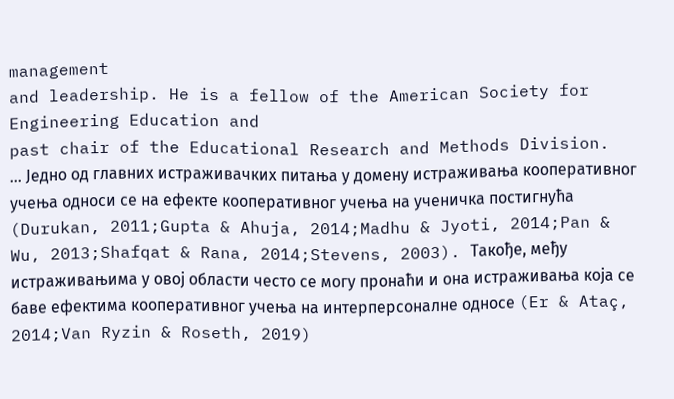management
and leadership. He is a fellow of the American Society for Engineering Education and
past chair of the Educational Research and Methods Division.
... Једно од главних истраживачких питања у домену истраживања кооперативног учења односи се на ефекте кооперативног учења на ученичка постигнућа (Durukan, 2011;Gupta & Ahuja, 2014;Madhu & Jyoti, 2014;Pan & Wu, 2013;Shafqat & Rana, 2014;Stevens, 2003). Такође, међу истраживањима у овој области често се могу пронаћи и она истраживања која се баве ефектима кооперативног учења на интерперсоналне односе (Er & Ataç, 2014;Van Ryzin & Roseth, 2019)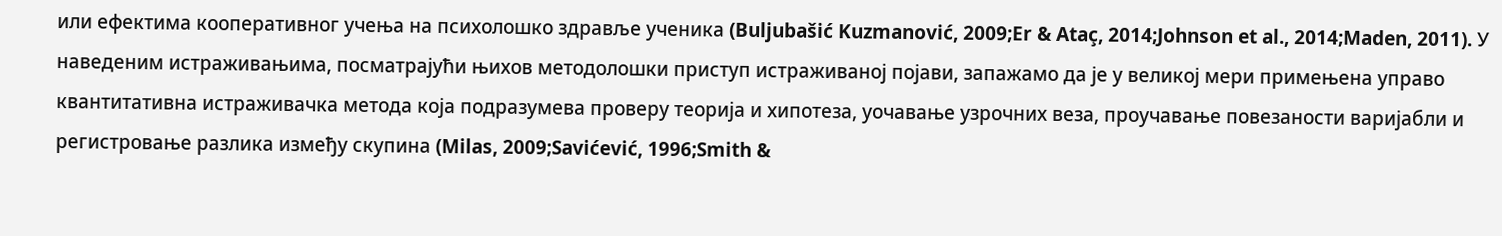или ефектима кооперативног учења на психолошко здравље ученика (Buljubašić Kuzmanović, 2009;Er & Ataç, 2014;Johnson et al., 2014;Maden, 2011). У наведеним истраживањима, посматрајући њихов методолошки приступ истраживаној појави, запажамо да је у великој мери примењена управо квантитативна истраживачка метода која подразумева проверу теорија и хипотеза, уочавање узрочних веза, проучавање повезаности варијабли и регистровање разлика између скупина (Milas, 2009;Savićević, 1996;Smith &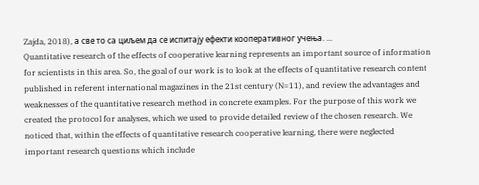Zajda, 2018), а све то са циљем да се испитају ефекти кооперативног учења. ...
Quantitative research of the effects of cooperative learning represents an important source of information for scientists in this area. So, the goal of our work is to look at the effects of quantitative research content published in referent international magazines in the 21st century (N=11), and review the advantages and weaknesses of the quantitative research method in concrete examples. For the purpose of this work we created the protocol for analyses, which we used to provide detailed review of the chosen research. We noticed that, within the effects of quantitative research cooperative learning, there were neglected important research questions which include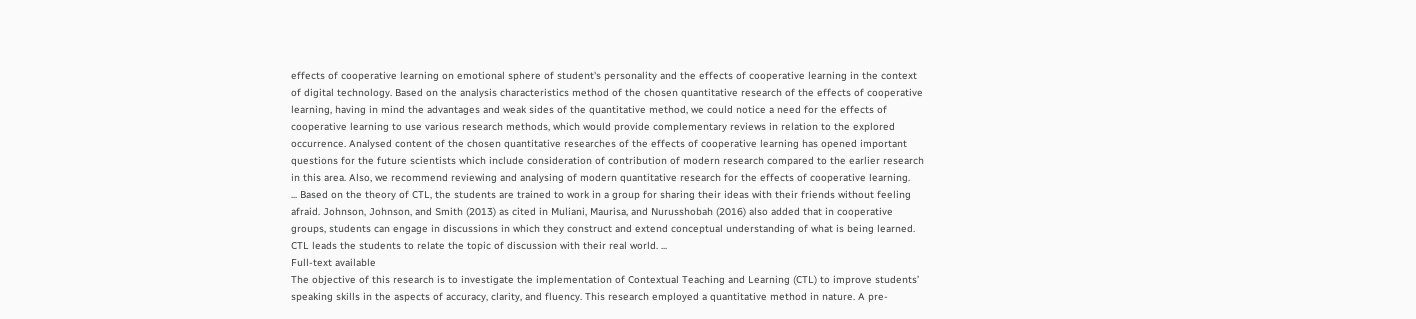effects of cooperative learning on emotional sphere of student's personality and the effects of cooperative learning in the context of digital technology. Based on the analysis characteristics method of the chosen quantitative research of the effects of cooperative learning, having in mind the advantages and weak sides of the quantitative method, we could notice a need for the effects of cooperative learning to use various research methods, which would provide complementary reviews in relation to the explored occurrence. Analysed content of the chosen quantitative researches of the effects of cooperative learning has opened important questions for the future scientists which include consideration of contribution of modern research compared to the earlier research in this area. Also, we recommend reviewing and analysing of modern quantitative research for the effects of cooperative learning.
... Based on the theory of CTL, the students are trained to work in a group for sharing their ideas with their friends without feeling afraid. Johnson, Johnson, and Smith (2013) as cited in Muliani, Maurisa, and Nurusshobah (2016) also added that in cooperative groups, students can engage in discussions in which they construct and extend conceptual understanding of what is being learned. CTL leads the students to relate the topic of discussion with their real world. ...
Full-text available
The objective of this research is to investigate the implementation of Contextual Teaching and Learning (CTL) to improve students’ speaking skills in the aspects of accuracy, clarity, and fluency. This research employed a quantitative method in nature. A pre-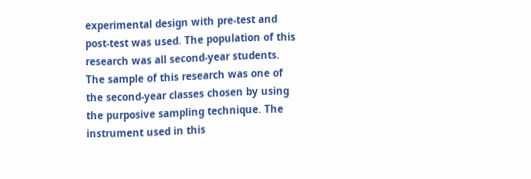experimental design with pre-test and post-test was used. The population of this research was all second-year students. The sample of this research was one of the second-year classes chosen by using the purposive sampling technique. The instrument used in this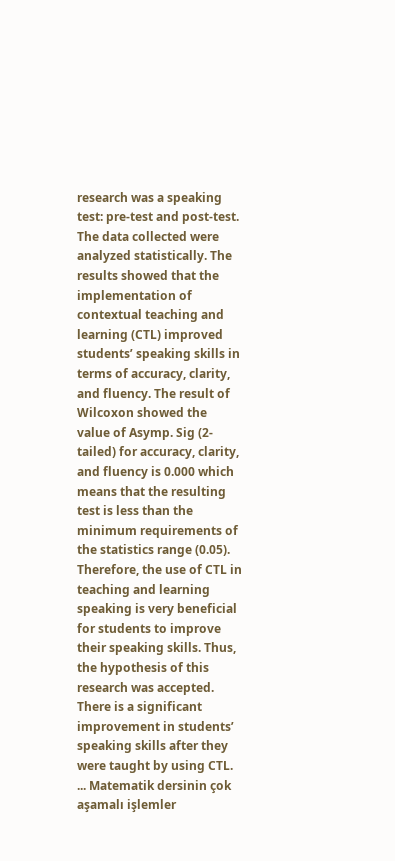research was a speaking test: pre-test and post-test. The data collected were analyzed statistically. The results showed that the implementation of contextual teaching and learning (CTL) improved students’ speaking skills in terms of accuracy, clarity, and fluency. The result of Wilcoxon showed the value of Asymp. Sig (2-tailed) for accuracy, clarity, and fluency is 0.000 which means that the resulting test is less than the minimum requirements of the statistics range (0.05). Therefore, the use of CTL in teaching and learning speaking is very beneficial for students to improve their speaking skills. Thus, the hypothesis of this research was accepted. There is a significant improvement in students’ speaking skills after they were taught by using CTL.
... Matematik dersinin çok aşamalı işlemler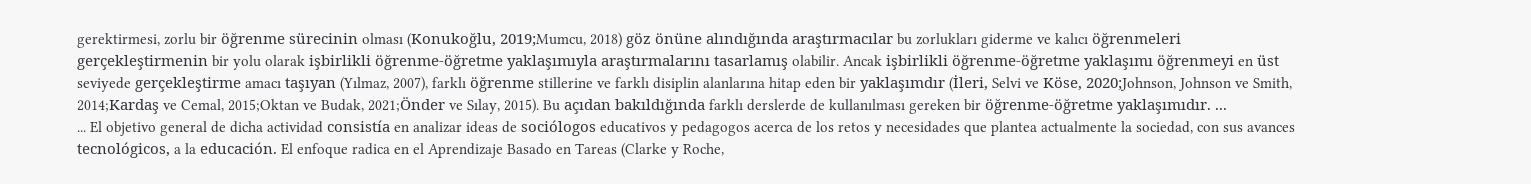gerektirmesi, zorlu bir öğrenme sürecinin olması (Konukoğlu, 2019;Mumcu, 2018) göz önüne alındığında araştırmacılar bu zorlukları giderme ve kalıcı öğrenmeleri gerçekleştirmenin bir yolu olarak işbirlikli öğrenme-öğretme yaklaşımıyla araştırmalarını tasarlamış olabilir. Ancak işbirlikli öğrenme-öğretme yaklaşımı öğrenmeyi en üst seviyede gerçekleştirme amacı taşıyan (Yılmaz, 2007), farklı öğrenme stillerine ve farklı disiplin alanlarına hitap eden bir yaklaşımdır (İleri, Selvi ve Köse, 2020;Johnson, Johnson ve Smith, 2014;Kardaş ve Cemal, 2015;Oktan ve Budak, 2021;Önder ve Sılay, 2015). Bu açıdan bakıldığında farklı derslerde de kullanılması gereken bir öğrenme-öğretme yaklaşımıdır. ...
... El objetivo general de dicha actividad consistía en analizar ideas de sociólogos educativos y pedagogos acerca de los retos y necesidades que plantea actualmente la sociedad, con sus avances tecnológicos, a la educación. El enfoque radica en el Aprendizaje Basado en Tareas (Clarke y Roche,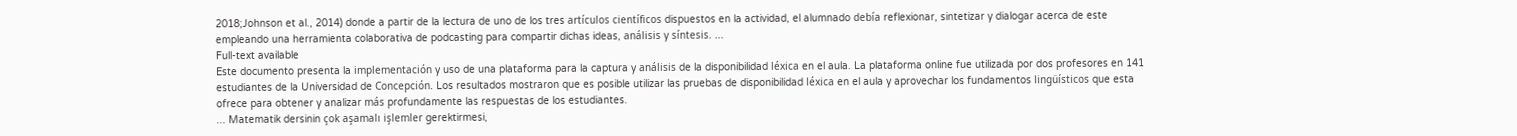2018;Johnson et al., 2014) donde a partir de la lectura de uno de los tres artículos científicos dispuestos en la actividad, el alumnado debía reflexionar, sintetizar y dialogar acerca de este empleando una herramienta colaborativa de podcasting para compartir dichas ideas, análisis y síntesis. ...
Full-text available
Este documento presenta la implementación y uso de una plataforma para la captura y análisis de la disponibilidad léxica en el aula. La plataforma online fue utilizada por dos profesores en 141 estudiantes de la Universidad de Concepción. Los resultados mostraron que es posible utilizar las pruebas de disponibilidad léxica en el aula y aprovechar los fundamentos lingüísticos que esta ofrece para obtener y analizar más profundamente las respuestas de los estudiantes.
... Matematik dersinin çok aşamalı işlemler gerektirmesi,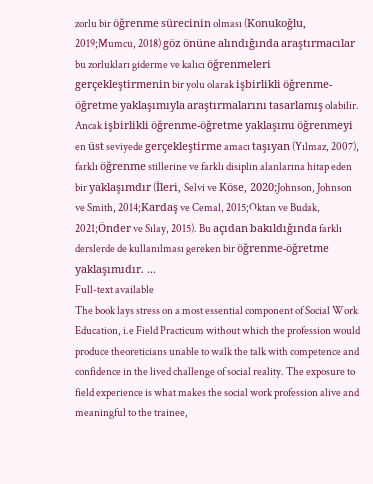zorlu bir öğrenme sürecinin olması (Konukoğlu, 2019;Mumcu, 2018) göz önüne alındığında araştırmacılar bu zorlukları giderme ve kalıcı öğrenmeleri gerçekleştirmenin bir yolu olarak işbirlikli öğrenme-öğretme yaklaşımıyla araştırmalarını tasarlamış olabilir. Ancak işbirlikli öğrenme-öğretme yaklaşımı öğrenmeyi en üst seviyede gerçekleştirme amacı taşıyan (Yılmaz, 2007), farklı öğrenme stillerine ve farklı disiplin alanlarına hitap eden bir yaklaşımdır (İleri, Selvi ve Köse, 2020;Johnson, Johnson ve Smith, 2014;Kardaş ve Cemal, 2015;Oktan ve Budak, 2021;Önder ve Sılay, 2015). Bu açıdan bakıldığında farklı derslerde de kullanılması gereken bir öğrenme-öğretme yaklaşımıdır. ...
Full-text available
The book lays stress on a most essential component of Social Work Education, i.e Field Practicum without which the profession would produce theoreticians unable to walk the talk with competence and confidence in the lived challenge of social reality. The exposure to field experience is what makes the social work profession alive and meaningful to the trainee,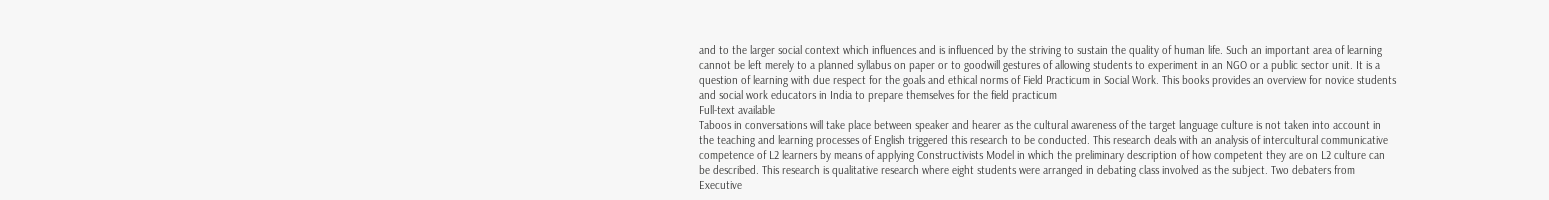and to the larger social context which influences and is influenced by the striving to sustain the quality of human life. Such an important area of learning cannot be left merely to a planned syllabus on paper or to goodwill gestures of allowing students to experiment in an NGO or a public sector unit. It is a question of learning with due respect for the goals and ethical norms of Field Practicum in Social Work. This books provides an overview for novice students and social work educators in India to prepare themselves for the field practicum
Full-text available
Taboos in conversations will take place between speaker and hearer as the cultural awareness of the target language culture is not taken into account in the teaching and learning processes of English triggered this research to be conducted. This research deals with an analysis of intercultural communicative competence of L2 learners by means of applying Constructivists Model in which the preliminary description of how competent they are on L2 culture can be described. This research is qualitative research where eight students were arranged in debating class involved as the subject. Two debaters from Executive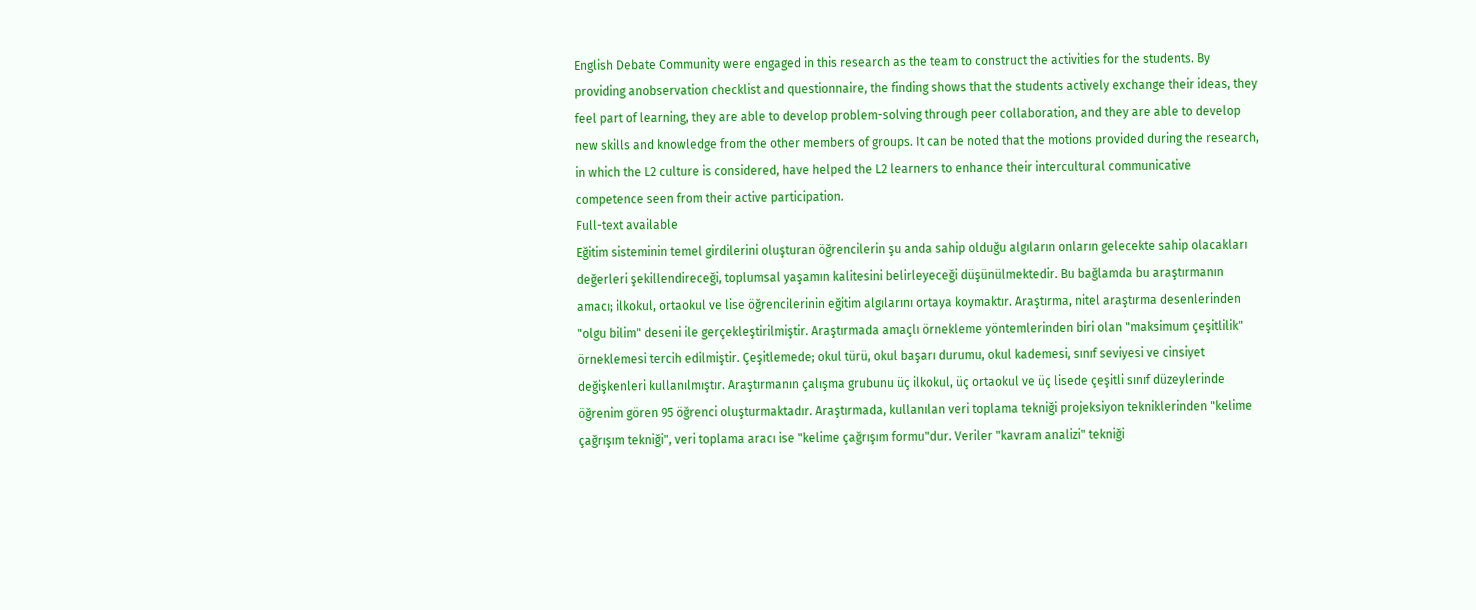English Debate Community were engaged in this research as the team to construct the activities for the students. By providing anobservation checklist and questionnaire, the finding shows that the students actively exchange their ideas, they feel part of learning, they are able to develop problem-solving through peer collaboration, and they are able to develop new skills and knowledge from the other members of groups. It can be noted that the motions provided during the research, in which the L2 culture is considered, have helped the L2 learners to enhance their intercultural communicative competence seen from their active participation.
Full-text available
Eğitim sisteminin temel girdilerini oluşturan öğrencilerin şu anda sahip olduğu algıların onların gelecekte sahip olacakları değerleri şekillendireceği, toplumsal yaşamın kalitesini belirleyeceği düşünülmektedir. Bu bağlamda bu araştırmanın amacı; ilkokul, ortaokul ve lise öğrencilerinin eğitim algılarını ortaya koymaktır. Araştırma, nitel araştırma desenlerinden "olgu bilim" deseni ile gerçekleştirilmiştir. Araştırmada amaçlı örnekleme yöntemlerinden biri olan "maksimum çeşitlilik" örneklemesi tercih edilmiştir. Çeşitlemede; okul türü, okul başarı durumu, okul kademesi, sınıf seviyesi ve cinsiyet değişkenleri kullanılmıştır. Araştırmanın çalışma grubunu üç ilkokul, üç ortaokul ve üç lisede çeşitli sınıf düzeylerinde öğrenim gören 95 öğrenci oluşturmaktadır. Araştırmada, kullanılan veri toplama tekniği projeksiyon tekniklerinden "kelime çağrışım tekniği", veri toplama aracı ise "kelime çağrışım formu"dur. Veriler "kavram analizi" tekniği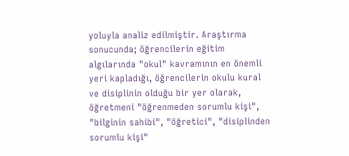yoluyla analiz edilmiştir. Araştırma sonucunda; öğrencilerin eğitim algılarında "okul" kavramının en önemli yeri kapladığı, öğrencilerin okulu kural ve disiplinin olduğu bir yer olarak, öğretmeni "öğrenmeden sorumlu kişi", "bilginin sahibi", "öğretici", "disiplinden sorumlu kişi"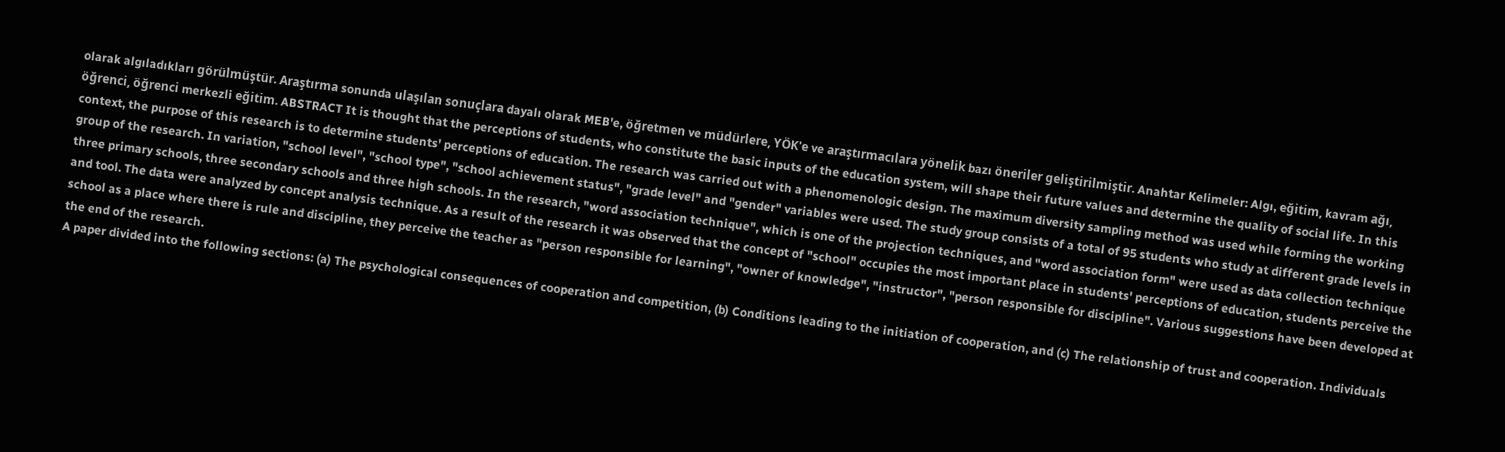olarak algıladıkları görülmüştür. Araştırma sonunda ulaşılan sonuçlara dayalı olarak MEB'e, öğretmen ve müdürlere, YÖK'e ve araştırmacılara yönelik bazı öneriler geliştirilmiştir. Anahtar Kelimeler: Algı, eğitim, kavram ağı, öğrenci, öğrenci merkezli eğitim. ABSTRACT It is thought that the perceptions of students, who constitute the basic inputs of the education system, will shape their future values and determine the quality of social life. In this context, the purpose of this research is to determine students' perceptions of education. The research was carried out with a phenomenologic design. The maximum diversity sampling method was used while forming the working group of the research. In variation, "school level", "school type", "school achievement status", "grade level" and "gender" variables were used. The study group consists of a total of 95 students who study at different grade levels in three primary schools, three secondary schools and three high schools. In the research, "word association technique", which is one of the projection techniques, and "word association form" were used as data collection technique and tool. The data were analyzed by concept analysis technique. As a result of the research it was observed that the concept of "school" occupies the most important place in students' perceptions of education, students perceive the school as a place where there is rule and discipline, they perceive the teacher as "person responsible for learning", "owner of knowledge", "instructor", "person responsible for discipline". Various suggestions have been developed at the end of the research.
A paper divided into the following sections: (a) The psychological consequences of cooperation and competition, (b) Conditions leading to the initiation of cooperation, and (c) The relationship of trust and cooperation. Individuals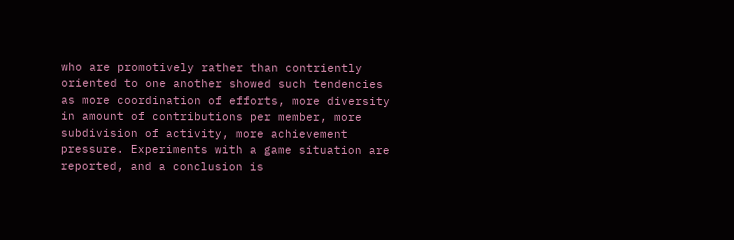who are promotively rather than contriently oriented to one another showed such tendencies as more coordination of efforts, more diversity in amount of contributions per member, more subdivision of activity, more achievement pressure. Experiments with a game situation are reported, and a conclusion is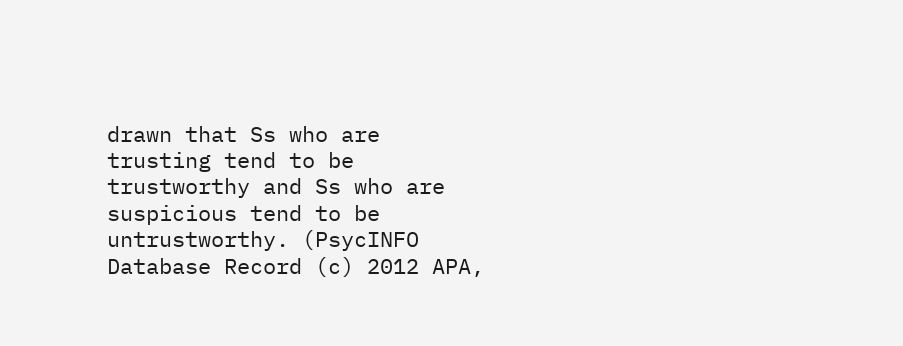drawn that Ss who are trusting tend to be trustworthy and Ss who are suspicious tend to be untrustworthy. (PsycINFO Database Record (c) 2012 APA,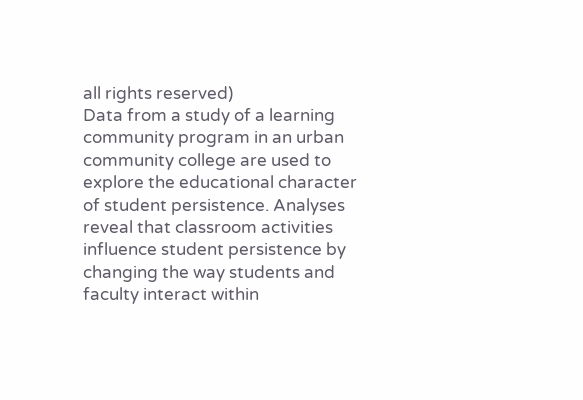all rights reserved)
Data from a study of a learning community program in an urban community college are used to explore the educational character of student persistence. Analyses reveal that classroom activities influence student persistence by changing the way students and faculty interact within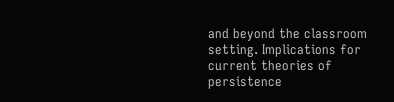and beyond the classroom setting. Implications for current theories of persistence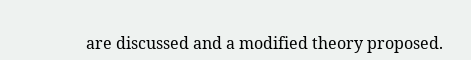are discussed and a modified theory proposed.